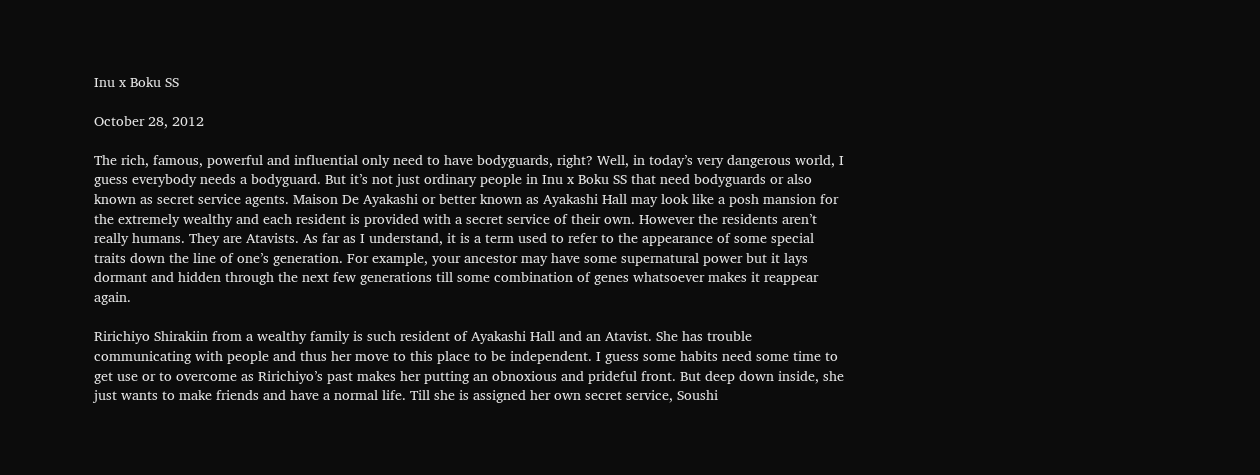Inu x Boku SS

October 28, 2012

The rich, famous, powerful and influential only need to have bodyguards, right? Well, in today’s very dangerous world, I guess everybody needs a bodyguard. But it’s not just ordinary people in Inu x Boku SS that need bodyguards or also known as secret service agents. Maison De Ayakashi or better known as Ayakashi Hall may look like a posh mansion for the extremely wealthy and each resident is provided with a secret service of their own. However the residents aren’t really humans. They are Atavists. As far as I understand, it is a term used to refer to the appearance of some special traits down the line of one’s generation. For example, your ancestor may have some supernatural power but it lays dormant and hidden through the next few generations till some combination of genes whatsoever makes it reappear again.

Ririchiyo Shirakiin from a wealthy family is such resident of Ayakashi Hall and an Atavist. She has trouble communicating with people and thus her move to this place to be independent. I guess some habits need some time to get use or to overcome as Ririchiyo’s past makes her putting an obnoxious and prideful front. But deep down inside, she just wants to make friends and have a normal life. Till she is assigned her own secret service, Soushi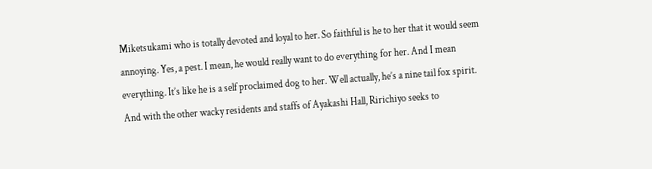Miketsukami who is totally devoted and loyal to her. So faithful is he to her that it would seem annoying. Yes, a pest. I mean, he would really want to do everything for her. And I mean everything. It’s like he is a self proclaimed dog to her. Well actually, he’s a nine tail fox spirit. And with the other wacky residents and staffs of Ayakashi Hall, Ririchiyo seeks to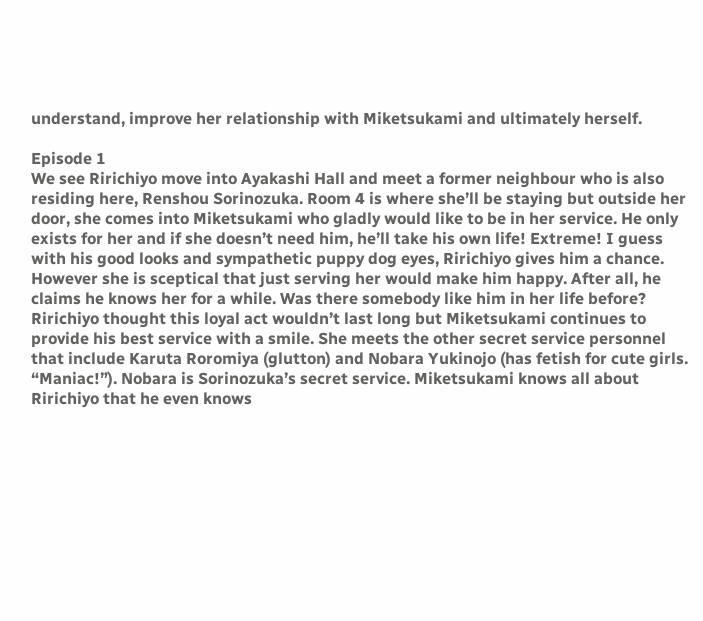understand, improve her relationship with Miketsukami and ultimately herself.

Episode 1
We see Ririchiyo move into Ayakashi Hall and meet a former neighbour who is also residing here, Renshou Sorinozuka. Room 4 is where she’ll be staying but outside her door, she comes into Miketsukami who gladly would like to be in her service. He only exists for her and if she doesn’t need him, he’ll take his own life! Extreme! I guess with his good looks and sympathetic puppy dog eyes, Ririchiyo gives him a chance. However she is sceptical that just serving her would make him happy. After all, he claims he knows her for a while. Was there somebody like him in her life before? Ririchiyo thought this loyal act wouldn’t last long but Miketsukami continues to provide his best service with a smile. She meets the other secret service personnel that include Karuta Roromiya (glutton) and Nobara Yukinojo (has fetish for cute girls. “Maniac!”). Nobara is Sorinozuka’s secret service. Miketsukami knows all about Ririchiyo that he even knows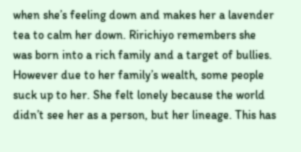when she’s feeling down and makes her a lavender tea to calm her down. Ririchiyo remembers she was born into a rich family and a target of bullies. However due to her family’s wealth, some people suck up to her. She felt lonely because the world didn’t see her as a person, but her lineage. This has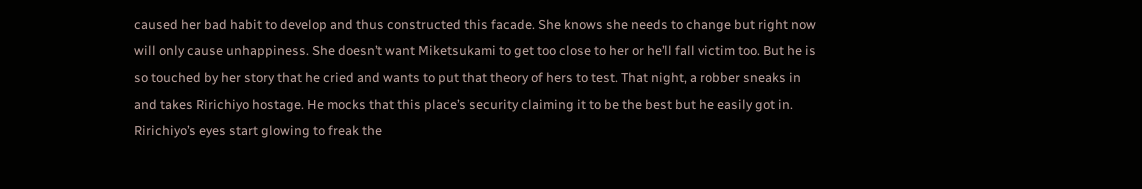caused her bad habit to develop and thus constructed this facade. She knows she needs to change but right now will only cause unhappiness. She doesn’t want Miketsukami to get too close to her or he’ll fall victim too. But he is so touched by her story that he cried and wants to put that theory of hers to test. That night, a robber sneaks in and takes Ririchiyo hostage. He mocks that this place’s security claiming it to be the best but he easily got in. Ririchiyo’s eyes start glowing to freak the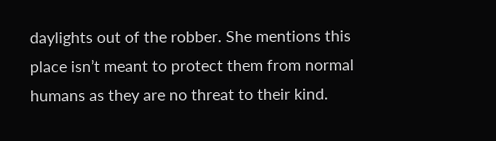daylights out of the robber. She mentions this place isn’t meant to protect them from normal humans as they are no threat to their kind.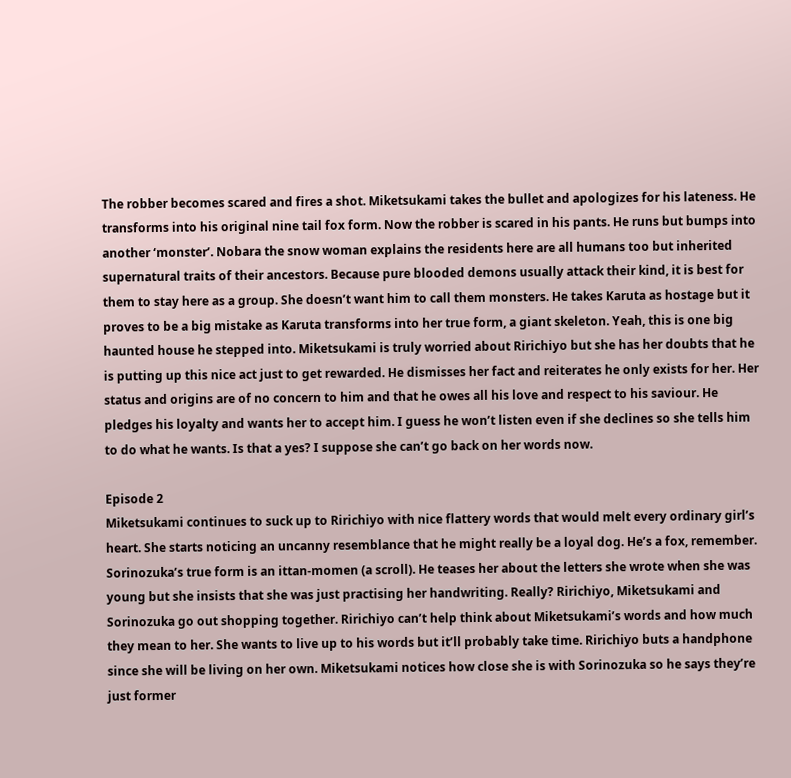The robber becomes scared and fires a shot. Miketsukami takes the bullet and apologizes for his lateness. He transforms into his original nine tail fox form. Now the robber is scared in his pants. He runs but bumps into another ‘monster’. Nobara the snow woman explains the residents here are all humans too but inherited supernatural traits of their ancestors. Because pure blooded demons usually attack their kind, it is best for them to stay here as a group. She doesn’t want him to call them monsters. He takes Karuta as hostage but it proves to be a big mistake as Karuta transforms into her true form, a giant skeleton. Yeah, this is one big haunted house he stepped into. Miketsukami is truly worried about Ririchiyo but she has her doubts that he is putting up this nice act just to get rewarded. He dismisses her fact and reiterates he only exists for her. Her status and origins are of no concern to him and that he owes all his love and respect to his saviour. He pledges his loyalty and wants her to accept him. I guess he won’t listen even if she declines so she tells him to do what he wants. Is that a yes? I suppose she can’t go back on her words now.

Episode 2
Miketsukami continues to suck up to Ririchiyo with nice flattery words that would melt every ordinary girl’s heart. She starts noticing an uncanny resemblance that he might really be a loyal dog. He’s a fox, remember. Sorinozuka’s true form is an ittan-momen (a scroll). He teases her about the letters she wrote when she was young but she insists that she was just practising her handwriting. Really? Ririchiyo, Miketsukami and Sorinozuka go out shopping together. Ririchiyo can’t help think about Miketsukami’s words and how much they mean to her. She wants to live up to his words but it’ll probably take time. Ririchiyo buts a handphone since she will be living on her own. Miketsukami notices how close she is with Sorinozuka so he says they’re just former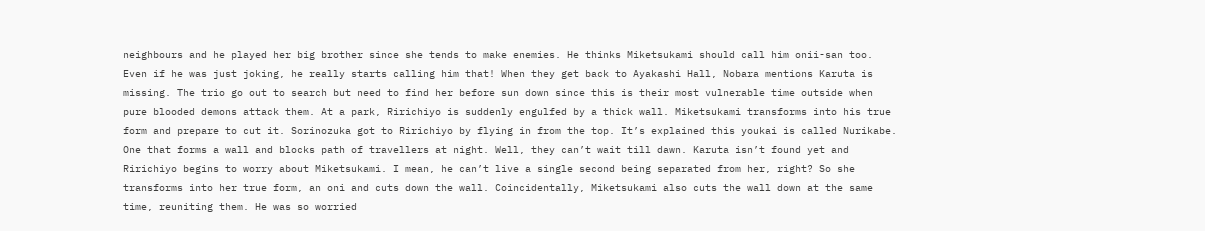neighbours and he played her big brother since she tends to make enemies. He thinks Miketsukami should call him onii-san too. Even if he was just joking, he really starts calling him that! When they get back to Ayakashi Hall, Nobara mentions Karuta is missing. The trio go out to search but need to find her before sun down since this is their most vulnerable time outside when pure blooded demons attack them. At a park, Ririchiyo is suddenly engulfed by a thick wall. Miketsukami transforms into his true form and prepare to cut it. Sorinozuka got to Ririchiyo by flying in from the top. It’s explained this youkai is called Nurikabe. One that forms a wall and blocks path of travellers at night. Well, they can’t wait till dawn. Karuta isn’t found yet and Ririchiyo begins to worry about Miketsukami. I mean, he can’t live a single second being separated from her, right? So she transforms into her true form, an oni and cuts down the wall. Coincidentally, Miketsukami also cuts the wall down at the same time, reuniting them. He was so worried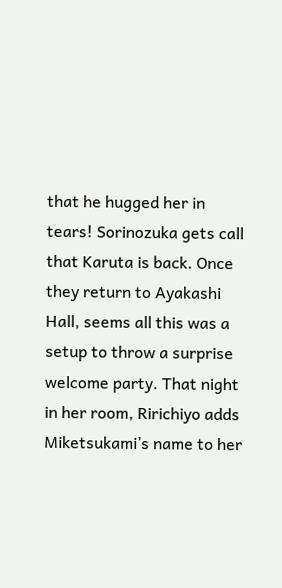that he hugged her in tears! Sorinozuka gets call that Karuta is back. Once they return to Ayakashi Hall, seems all this was a setup to throw a surprise welcome party. That night in her room, Ririchiyo adds Miketsukami’s name to her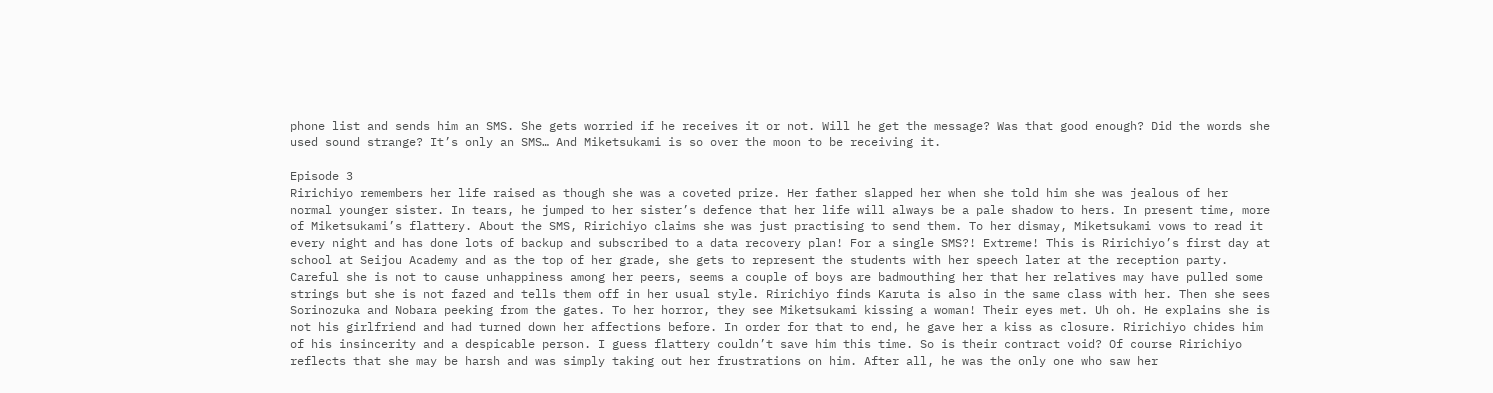phone list and sends him an SMS. She gets worried if he receives it or not. Will he get the message? Was that good enough? Did the words she used sound strange? It’s only an SMS… And Miketsukami is so over the moon to be receiving it.

Episode 3
Ririchiyo remembers her life raised as though she was a coveted prize. Her father slapped her when she told him she was jealous of her normal younger sister. In tears, he jumped to her sister’s defence that her life will always be a pale shadow to hers. In present time, more of Miketsukami’s flattery. About the SMS, Ririchiyo claims she was just practising to send them. To her dismay, Miketsukami vows to read it every night and has done lots of backup and subscribed to a data recovery plan! For a single SMS?! Extreme! This is Ririchiyo’s first day at school at Seijou Academy and as the top of her grade, she gets to represent the students with her speech later at the reception party. Careful she is not to cause unhappiness among her peers, seems a couple of boys are badmouthing her that her relatives may have pulled some strings but she is not fazed and tells them off in her usual style. Ririchiyo finds Karuta is also in the same class with her. Then she sees Sorinozuka and Nobara peeking from the gates. To her horror, they see Miketsukami kissing a woman! Their eyes met. Uh oh. He explains she is not his girlfriend and had turned down her affections before. In order for that to end, he gave her a kiss as closure. Ririchiyo chides him of his insincerity and a despicable person. I guess flattery couldn’t save him this time. So is their contract void? Of course Ririchiyo reflects that she may be harsh and was simply taking out her frustrations on him. After all, he was the only one who saw her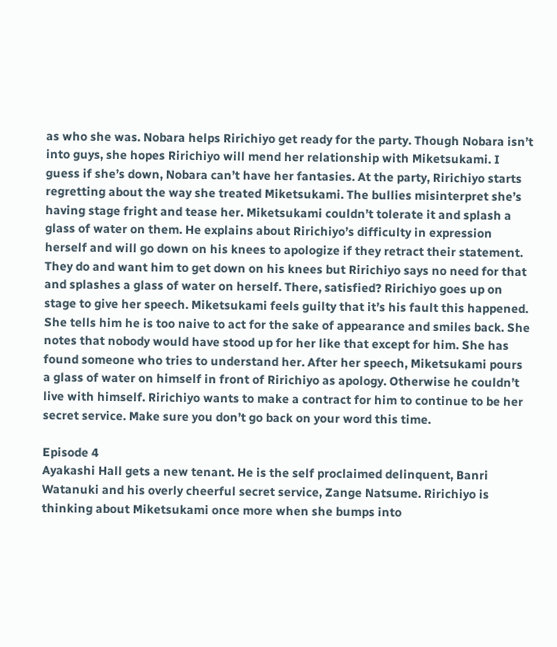as who she was. Nobara helps Ririchiyo get ready for the party. Though Nobara isn’t into guys, she hopes Ririchiyo will mend her relationship with Miketsukami. I guess if she’s down, Nobara can’t have her fantasies. At the party, Ririchiyo starts regretting about the way she treated Miketsukami. The bullies misinterpret she’s having stage fright and tease her. Miketsukami couldn’t tolerate it and splash a glass of water on them. He explains about Ririchiyo’s difficulty in expression herself and will go down on his knees to apologize if they retract their statement. They do and want him to get down on his knees but Ririchiyo says no need for that and splashes a glass of water on herself. There, satisfied? Ririchiyo goes up on stage to give her speech. Miketsukami feels guilty that it’s his fault this happened. She tells him he is too naive to act for the sake of appearance and smiles back. She notes that nobody would have stood up for her like that except for him. She has found someone who tries to understand her. After her speech, Miketsukami pours a glass of water on himself in front of Ririchiyo as apology. Otherwise he couldn’t live with himself. Ririchiyo wants to make a contract for him to continue to be her secret service. Make sure you don’t go back on your word this time.

Episode 4
Ayakashi Hall gets a new tenant. He is the self proclaimed delinquent, Banri Watanuki and his overly cheerful secret service, Zange Natsume. Ririchiyo is thinking about Miketsukami once more when she bumps into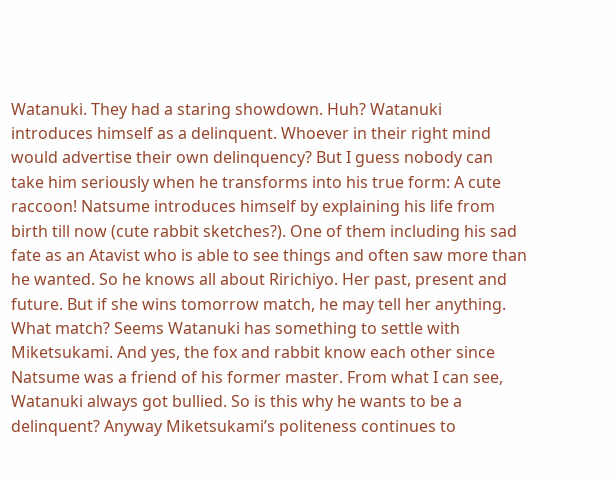Watanuki. They had a staring showdown. Huh? Watanuki introduces himself as a delinquent. Whoever in their right mind would advertise their own delinquency? But I guess nobody can take him seriously when he transforms into his true form: A cute raccoon! Natsume introduces himself by explaining his life from birth till now (cute rabbit sketches?). One of them including his sad fate as an Atavist who is able to see things and often saw more than he wanted. So he knows all about Ririchiyo. Her past, present and future. But if she wins tomorrow match, he may tell her anything. What match? Seems Watanuki has something to settle with Miketsukami. And yes, the fox and rabbit know each other since Natsume was a friend of his former master. From what I can see, Watanuki always got bullied. So is this why he wants to be a delinquent? Anyway Miketsukami’s politeness continues to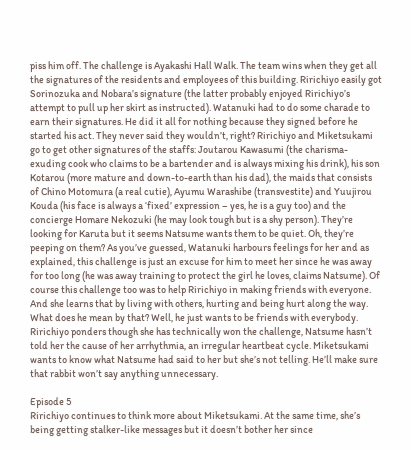piss him off. The challenge is Ayakashi Hall Walk. The team wins when they get all the signatures of the residents and employees of this building. Ririchiyo easily got Sorinozuka and Nobara’s signature (the latter probably enjoyed Ririchiyo’s attempt to pull up her skirt as instructed). Watanuki had to do some charade to earn their signatures. He did it all for nothing because they signed before he started his act. They never said they wouldn’t, right? Ririchiyo and Miketsukami go to get other signatures of the staffs: Joutarou Kawasumi (the charisma-exuding cook who claims to be a bartender and is always mixing his drink), his son Kotarou (more mature and down-to-earth than his dad), the maids that consists of Chino Motomura (a real cutie), Ayumu Warashibe (transvestite) and Yuujirou Kouda (his face is always a ‘fixed’ expression – yes, he is a guy too) and the concierge Homare Nekozuki (he may look tough but is a shy person). They’re looking for Karuta but it seems Natsume wants them to be quiet. Oh, they’re peeping on them? As you’ve guessed, Watanuki harbours feelings for her and as explained, this challenge is just an excuse for him to meet her since he was away for too long (he was away training to protect the girl he loves, claims Natsume). Of course this challenge too was to help Ririchiyo in making friends with everyone. And she learns that by living with others, hurting and being hurt along the way. What does he mean by that? Well, he just wants to be friends with everybody. Ririchiyo ponders though she has technically won the challenge, Natsume hasn’t told her the cause of her arrhythmia, an irregular heartbeat cycle. Miketsukami wants to know what Natsume had said to her but she’s not telling. He’ll make sure that rabbit won’t say anything unnecessary.

Episode 5
Ririchiyo continues to think more about Miketsukami. At the same time, she’s being getting stalker-like messages but it doesn’t bother her since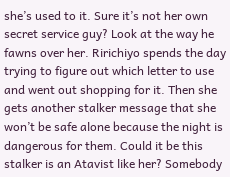she’s used to it. Sure it’s not her own secret service guy? Look at the way he fawns over her. Ririchiyo spends the day trying to figure out which letter to use and went out shopping for it. Then she gets another stalker message that she won’t be safe alone because the night is dangerous for them. Could it be this stalker is an Atavist like her? Somebody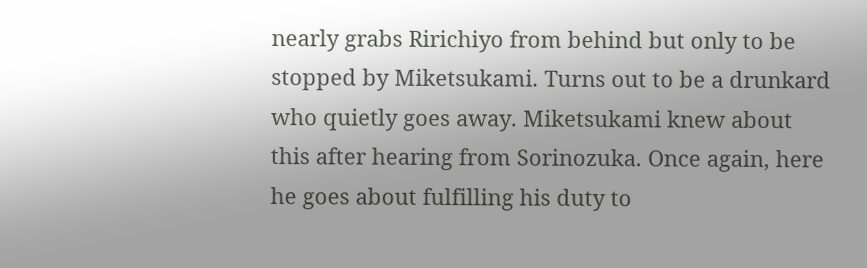nearly grabs Ririchiyo from behind but only to be stopped by Miketsukami. Turns out to be a drunkard who quietly goes away. Miketsukami knew about this after hearing from Sorinozuka. Once again, here he goes about fulfilling his duty to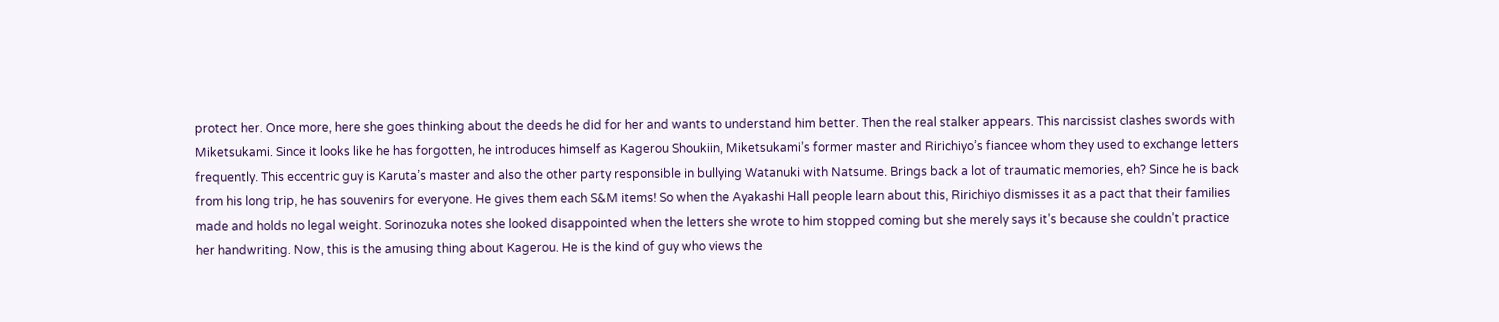protect her. Once more, here she goes thinking about the deeds he did for her and wants to understand him better. Then the real stalker appears. This narcissist clashes swords with Miketsukami. Since it looks like he has forgotten, he introduces himself as Kagerou Shoukiin, Miketsukami’s former master and Ririchiyo’s fiancee whom they used to exchange letters frequently. This eccentric guy is Karuta’s master and also the other party responsible in bullying Watanuki with Natsume. Brings back a lot of traumatic memories, eh? Since he is back from his long trip, he has souvenirs for everyone. He gives them each S&M items! So when the Ayakashi Hall people learn about this, Ririchiyo dismisses it as a pact that their families made and holds no legal weight. Sorinozuka notes she looked disappointed when the letters she wrote to him stopped coming but she merely says it’s because she couldn’t practice her handwriting. Now, this is the amusing thing about Kagerou. He is the kind of guy who views the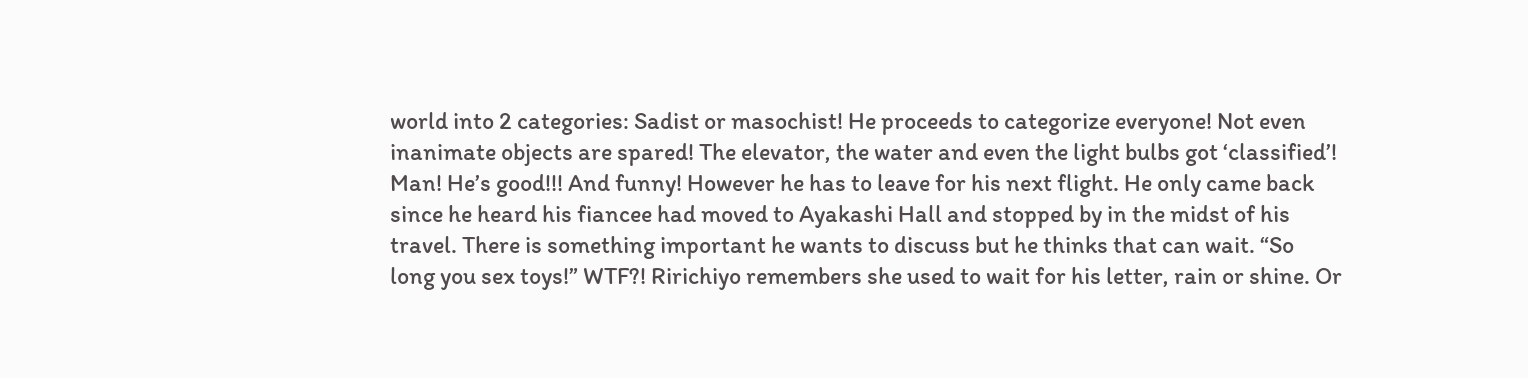world into 2 categories: Sadist or masochist! He proceeds to categorize everyone! Not even inanimate objects are spared! The elevator, the water and even the light bulbs got ‘classified’! Man! He’s good!!! And funny! However he has to leave for his next flight. He only came back since he heard his fiancee had moved to Ayakashi Hall and stopped by in the midst of his travel. There is something important he wants to discuss but he thinks that can wait. “So long you sex toys!” WTF?! Ririchiyo remembers she used to wait for his letter, rain or shine. Or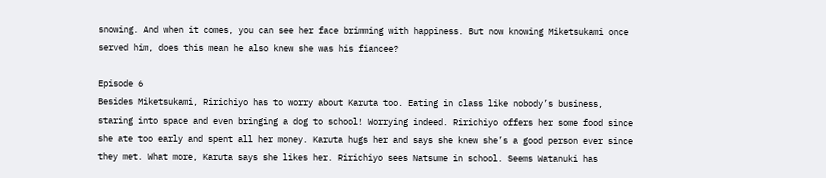snowing. And when it comes, you can see her face brimming with happiness. But now knowing Miketsukami once served him, does this mean he also knew she was his fiancee?

Episode 6
Besides Miketsukami, Ririchiyo has to worry about Karuta too. Eating in class like nobody’s business, staring into space and even bringing a dog to school! Worrying indeed. Ririchiyo offers her some food since she ate too early and spent all her money. Karuta hugs her and says she knew she’s a good person ever since they met. What more, Karuta says she likes her. Ririchiyo sees Natsume in school. Seems Watanuki has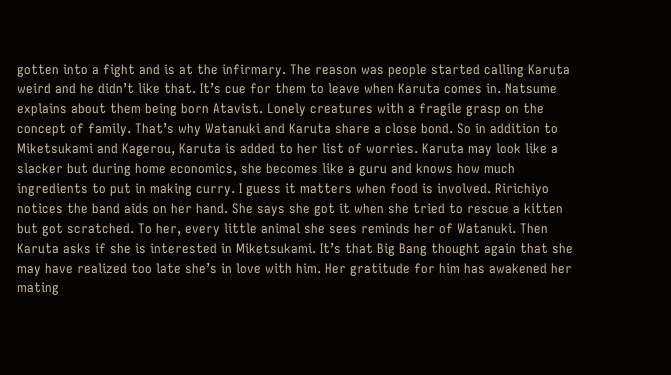gotten into a fight and is at the infirmary. The reason was people started calling Karuta weird and he didn’t like that. It’s cue for them to leave when Karuta comes in. Natsume explains about them being born Atavist. Lonely creatures with a fragile grasp on the concept of family. That’s why Watanuki and Karuta share a close bond. So in addition to Miketsukami and Kagerou, Karuta is added to her list of worries. Karuta may look like a slacker but during home economics, she becomes like a guru and knows how much ingredients to put in making curry. I guess it matters when food is involved. Ririchiyo notices the band aids on her hand. She says she got it when she tried to rescue a kitten but got scratched. To her, every little animal she sees reminds her of Watanuki. Then Karuta asks if she is interested in Miketsukami. It’s that Big Bang thought again that she may have realized too late she’s in love with him. Her gratitude for him has awakened her mating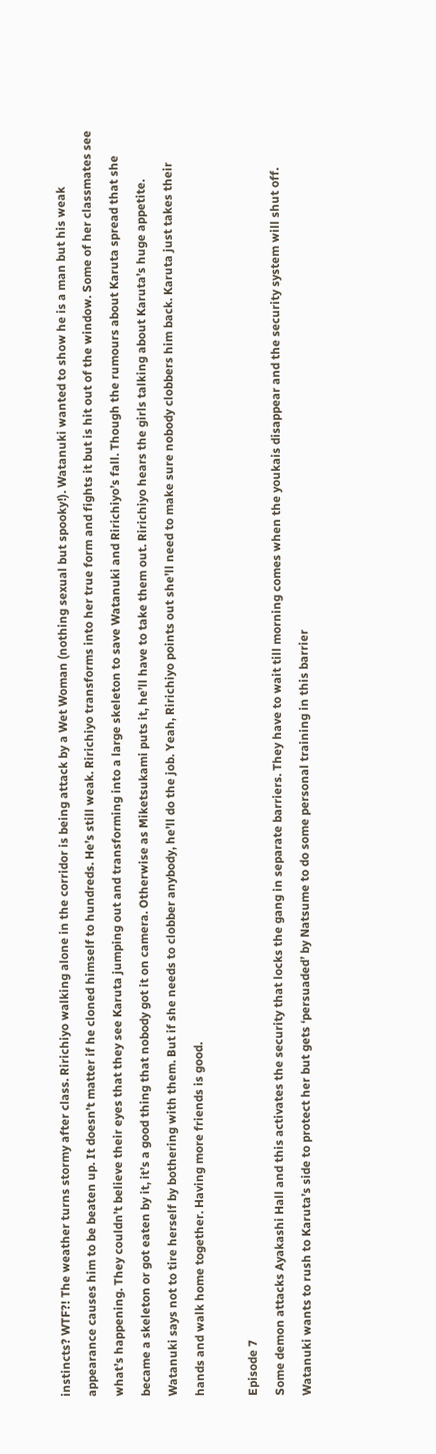instincts? WTF?! The weather turns stormy after class. Ririchiyo walking alone in the corridor is being attack by a Wet Woman (nothing sexual but spooky!). Watanuki wanted to show he is a man but his weak appearance causes him to be beaten up. It doesn’t matter if he cloned himself to hundreds. He’s still weak. Ririchiyo transforms into her true form and fights it but is hit out of the window. Some of her classmates see what’s happening. They couldn’t believe their eyes that they see Karuta jumping out and transforming into a large skeleton to save Watanuki and Ririchiyo’s fall. Though the rumours about Karuta spread that she became a skeleton or got eaten by it, it’s a good thing that nobody got it on camera. Otherwise as Miketsukami puts it, he’ll have to take them out. Ririchiyo hears the girls talking about Karuta’s huge appetite. Watanuki says not to tire herself by bothering with them. But if she needs to clobber anybody, he’ll do the job. Yeah, Ririchiyo points out she’ll need to make sure nobody clobbers him back. Karuta just takes their hands and walk home together. Having more friends is good.

Episode 7
Some demon attacks Ayakashi Hall and this activates the security that locks the gang in separate barriers. They have to wait till morning comes when the youkais disappear and the security system will shut off. Watanuki wants to rush to Karuta’s side to protect her but gets ‘persuaded’ by Natsume to do some personal training in this barrier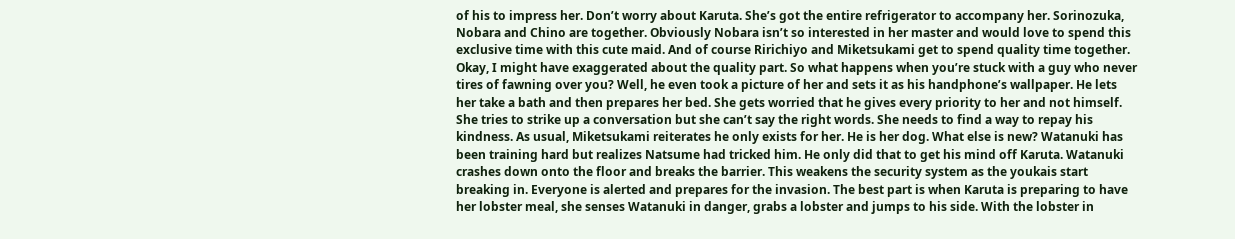of his to impress her. Don’t worry about Karuta. She’s got the entire refrigerator to accompany her. Sorinozuka, Nobara and Chino are together. Obviously Nobara isn’t so interested in her master and would love to spend this exclusive time with this cute maid. And of course Ririchiyo and Miketsukami get to spend quality time together. Okay, I might have exaggerated about the quality part. So what happens when you’re stuck with a guy who never tires of fawning over you? Well, he even took a picture of her and sets it as his handphone’s wallpaper. He lets her take a bath and then prepares her bed. She gets worried that he gives every priority to her and not himself. She tries to strike up a conversation but she can’t say the right words. She needs to find a way to repay his kindness. As usual, Miketsukami reiterates he only exists for her. He is her dog. What else is new? Watanuki has been training hard but realizes Natsume had tricked him. He only did that to get his mind off Karuta. Watanuki crashes down onto the floor and breaks the barrier. This weakens the security system as the youkais start breaking in. Everyone is alerted and prepares for the invasion. The best part is when Karuta is preparing to have her lobster meal, she senses Watanuki in danger, grabs a lobster and jumps to his side. With the lobster in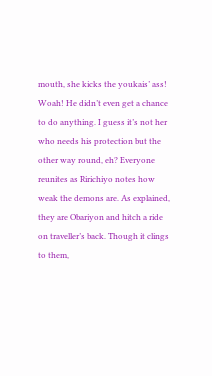mouth, she kicks the youkais’ ass! Woah! He didn’t even get a chance to do anything. I guess it’s not her who needs his protection but the other way round, eh? Everyone reunites as Ririchiyo notes how weak the demons are. As explained, they are Obariyon and hitch a ride on traveller’s back. Though it clings to them,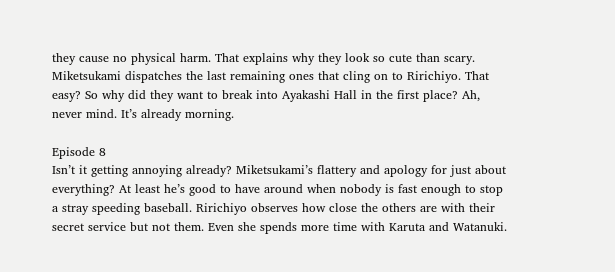they cause no physical harm. That explains why they look so cute than scary. Miketsukami dispatches the last remaining ones that cling on to Ririchiyo. That easy? So why did they want to break into Ayakashi Hall in the first place? Ah, never mind. It’s already morning.

Episode 8
Isn’t it getting annoying already? Miketsukami’s flattery and apology for just about everything? At least he’s good to have around when nobody is fast enough to stop a stray speeding baseball. Ririchiyo observes how close the others are with their secret service but not them. Even she spends more time with Karuta and Watanuki.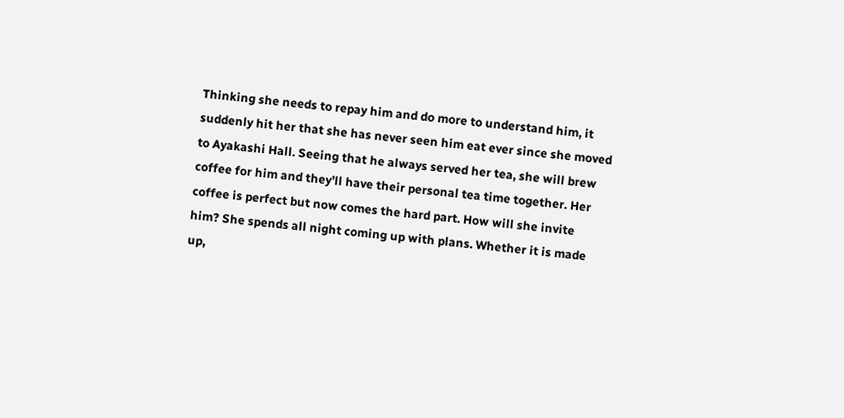Thinking she needs to repay him and do more to understand him, it suddenly hit her that she has never seen him eat ever since she moved to Ayakashi Hall. Seeing that he always served her tea, she will brew coffee for him and they’ll have their personal tea time together. Her coffee is perfect but now comes the hard part. How will she invite him? She spends all night coming up with plans. Whether it is made up,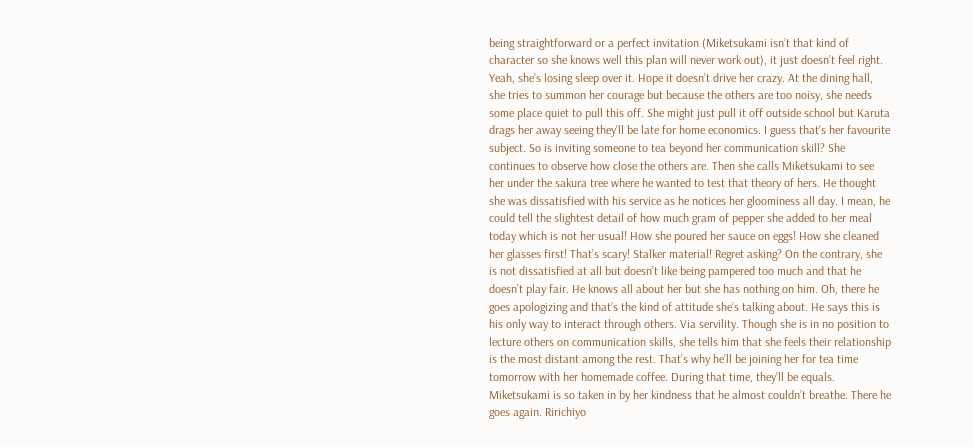being straightforward or a perfect invitation (Miketsukami isn’t that kind of character so she knows well this plan will never work out), it just doesn’t feel right. Yeah, she’s losing sleep over it. Hope it doesn’t drive her crazy. At the dining hall, she tries to summon her courage but because the others are too noisy, she needs some place quiet to pull this off. She might just pull it off outside school but Karuta drags her away seeing they’ll be late for home economics. I guess that’s her favourite subject. So is inviting someone to tea beyond her communication skill? She continues to observe how close the others are. Then she calls Miketsukami to see her under the sakura tree where he wanted to test that theory of hers. He thought she was dissatisfied with his service as he notices her gloominess all day. I mean, he could tell the slightest detail of how much gram of pepper she added to her meal today which is not her usual! How she poured her sauce on eggs! How she cleaned her glasses first! That’s scary! Stalker material! Regret asking? On the contrary, she is not dissatisfied at all but doesn’t like being pampered too much and that he doesn’t play fair. He knows all about her but she has nothing on him. Oh, there he goes apologizing and that’s the kind of attitude she’s talking about. He says this is his only way to interact through others. Via servility. Though she is in no position to lecture others on communication skills, she tells him that she feels their relationship is the most distant among the rest. That’s why he’ll be joining her for tea time tomorrow with her homemade coffee. During that time, they’ll be equals. Miketsukami is so taken in by her kindness that he almost couldn’t breathe. There he goes again. Ririchiyo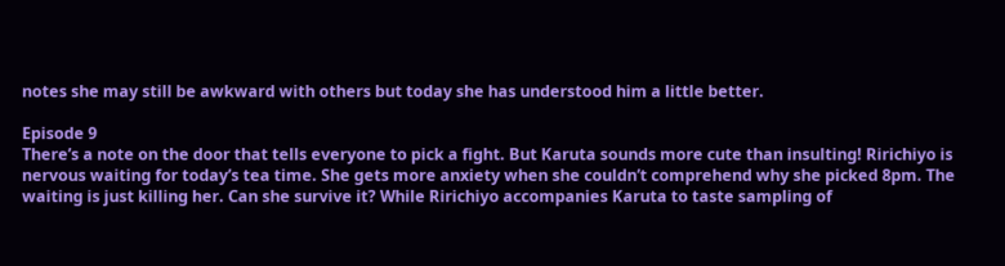notes she may still be awkward with others but today she has understood him a little better.

Episode 9
There’s a note on the door that tells everyone to pick a fight. But Karuta sounds more cute than insulting! Ririchiyo is nervous waiting for today’s tea time. She gets more anxiety when she couldn’t comprehend why she picked 8pm. The waiting is just killing her. Can she survive it? While Ririchiyo accompanies Karuta to taste sampling of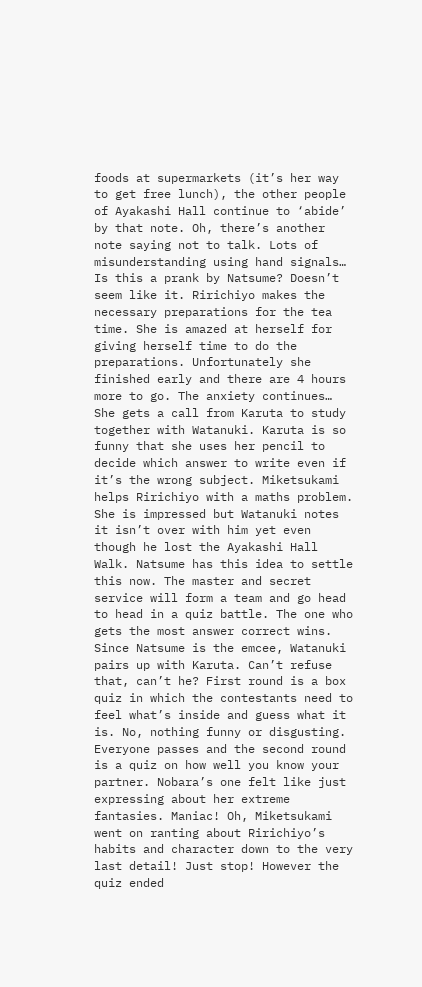foods at supermarkets (it’s her way to get free lunch), the other people of Ayakashi Hall continue to ‘abide’ by that note. Oh, there’s another note saying not to talk. Lots of misunderstanding using hand signals… Is this a prank by Natsume? Doesn’t seem like it. Ririchiyo makes the necessary preparations for the tea time. She is amazed at herself for giving herself time to do the preparations. Unfortunately she finished early and there are 4 hours more to go. The anxiety continues… She gets a call from Karuta to study together with Watanuki. Karuta is so funny that she uses her pencil to decide which answer to write even if it’s the wrong subject. Miketsukami helps Ririchiyo with a maths problem. She is impressed but Watanuki notes it isn’t over with him yet even though he lost the Ayakashi Hall Walk. Natsume has this idea to settle this now. The master and secret service will form a team and go head to head in a quiz battle. The one who gets the most answer correct wins. Since Natsume is the emcee, Watanuki pairs up with Karuta. Can’t refuse that, can’t he? First round is a box quiz in which the contestants need to feel what’s inside and guess what it is. No, nothing funny or disgusting. Everyone passes and the second round is a quiz on how well you know your partner. Nobara’s one felt like just expressing about her extreme fantasies. Maniac! Oh, Miketsukami went on ranting about Ririchiyo’s habits and character down to the very last detail! Just stop! However the quiz ended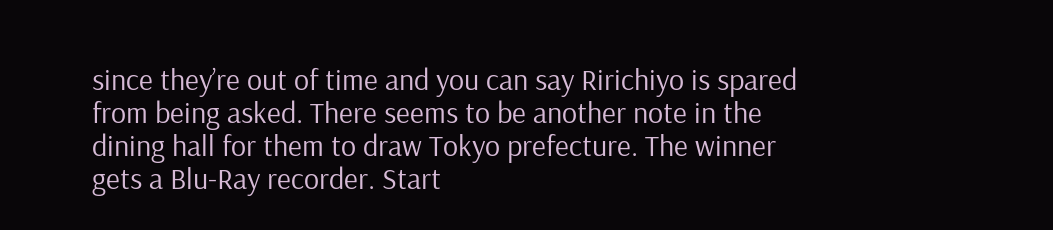since they’re out of time and you can say Ririchiyo is spared from being asked. There seems to be another note in the dining hall for them to draw Tokyo prefecture. The winner gets a Blu-Ray recorder. Start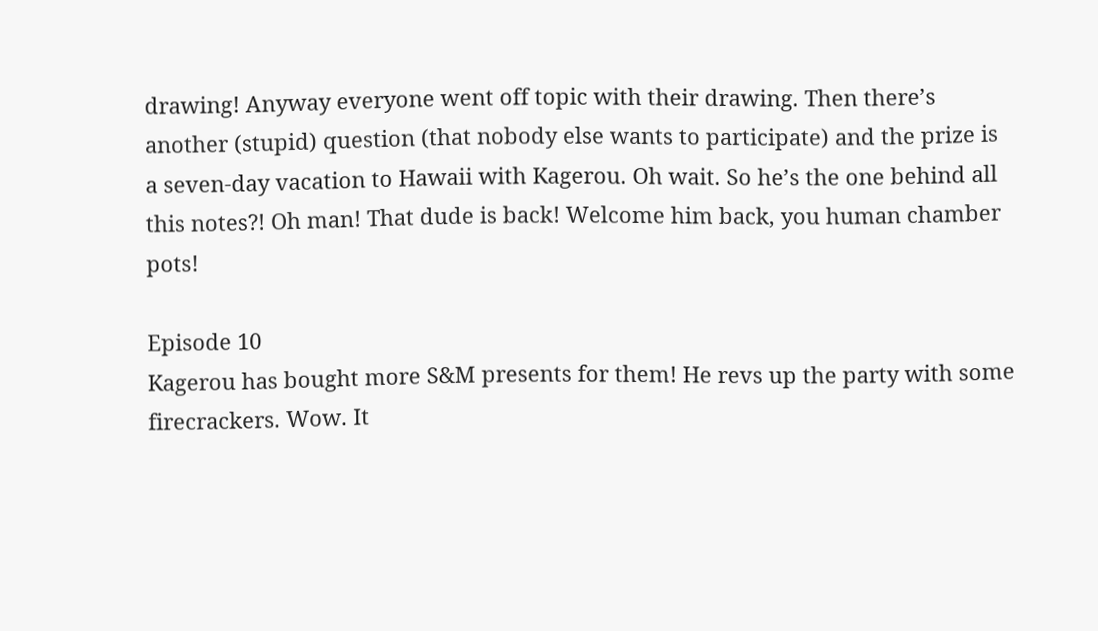drawing! Anyway everyone went off topic with their drawing. Then there’s another (stupid) question (that nobody else wants to participate) and the prize is a seven-day vacation to Hawaii with Kagerou. Oh wait. So he’s the one behind all this notes?! Oh man! That dude is back! Welcome him back, you human chamber pots!

Episode 10
Kagerou has bought more S&M presents for them! He revs up the party with some firecrackers. Wow. It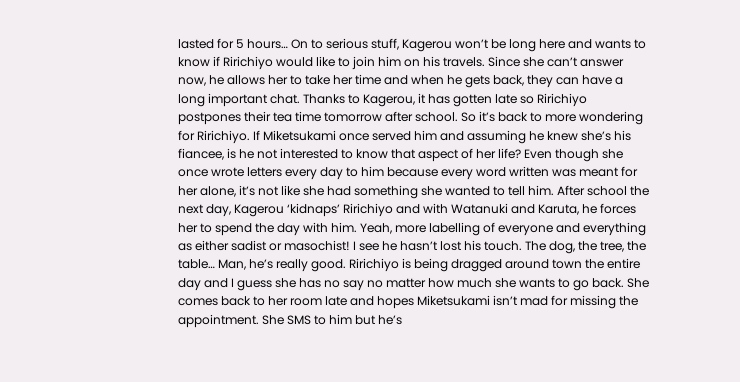lasted for 5 hours… On to serious stuff, Kagerou won’t be long here and wants to know if Ririchiyo would like to join him on his travels. Since she can’t answer now, he allows her to take her time and when he gets back, they can have a long important chat. Thanks to Kagerou, it has gotten late so Ririchiyo postpones their tea time tomorrow after school. So it’s back to more wondering for Ririchiyo. If Miketsukami once served him and assuming he knew she’s his fiancee, is he not interested to know that aspect of her life? Even though she once wrote letters every day to him because every word written was meant for her alone, it’s not like she had something she wanted to tell him. After school the next day, Kagerou ‘kidnaps’ Ririchiyo and with Watanuki and Karuta, he forces her to spend the day with him. Yeah, more labelling of everyone and everything as either sadist or masochist! I see he hasn’t lost his touch. The dog, the tree, the table… Man, he’s really good. Ririchiyo is being dragged around town the entire day and I guess she has no say no matter how much she wants to go back. She comes back to her room late and hopes Miketsukami isn’t mad for missing the appointment. She SMS to him but he’s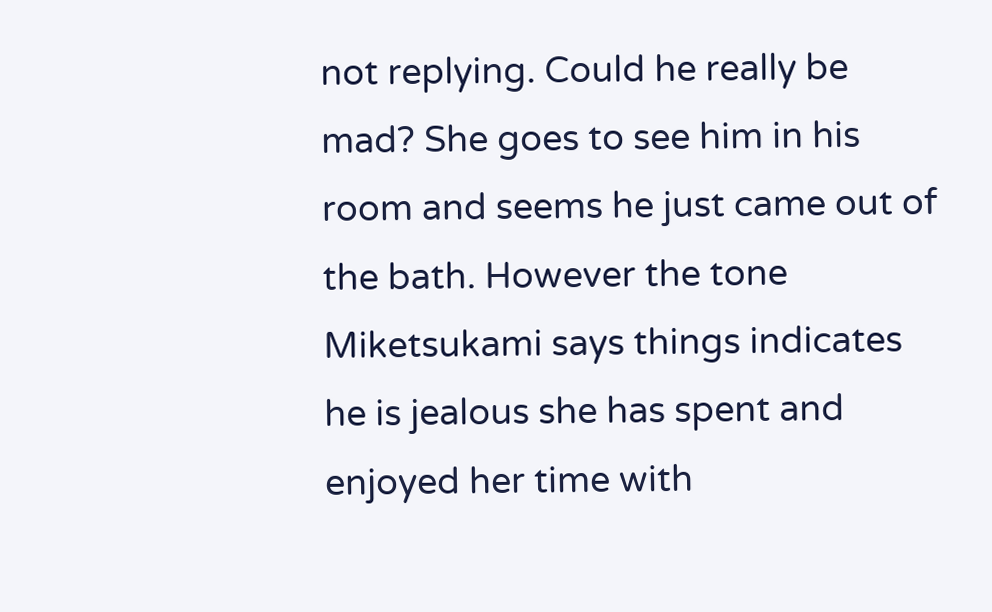not replying. Could he really be mad? She goes to see him in his room and seems he just came out of the bath. However the tone Miketsukami says things indicates he is jealous she has spent and enjoyed her time with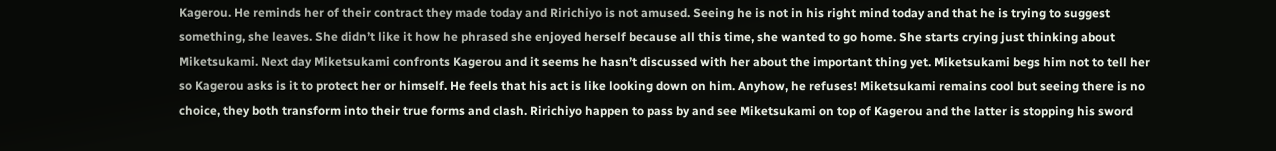Kagerou. He reminds her of their contract they made today and Ririchiyo is not amused. Seeing he is not in his right mind today and that he is trying to suggest something, she leaves. She didn’t like it how he phrased she enjoyed herself because all this time, she wanted to go home. She starts crying just thinking about Miketsukami. Next day Miketsukami confronts Kagerou and it seems he hasn’t discussed with her about the important thing yet. Miketsukami begs him not to tell her so Kagerou asks is it to protect her or himself. He feels that his act is like looking down on him. Anyhow, he refuses! Miketsukami remains cool but seeing there is no choice, they both transform into their true forms and clash. Ririchiyo happen to pass by and see Miketsukami on top of Kagerou and the latter is stopping his sword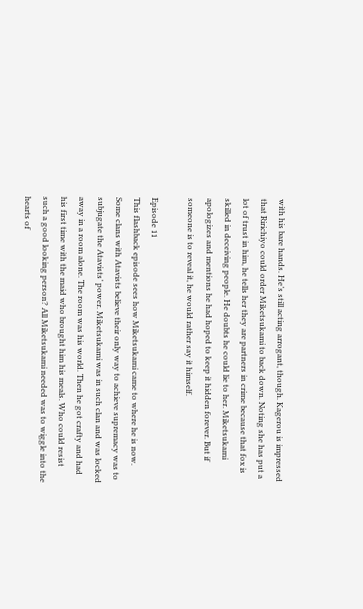with his bare hands. He’s still acting arrogant, though. Kagerou is impressed that Ririchiyo could order Miketsukami to back down. Noting she has put a lot of trust in him, he tells her they are partners in crime because that fox is skilled in deceiving people. He doubts he could lie to her. Miketsukami apologizes and mentions he had hoped to keep it hidden forever. But if someone is to reveal it, he would rather say it himself.

Episode 11
This flashback episode sees how Miketsukami came to where he is now. Some clans with Atavists believe their only way to achieve supremacy was to subjugate the Atavists’ power. Miketsukami was in such clan and was locked away in a room alone. The room was his world. Then he got crafty and had his first time with the maid who brought him his meals. Who could resist such a good looking person? All Miketsukami needed was to wiggle into the hearts of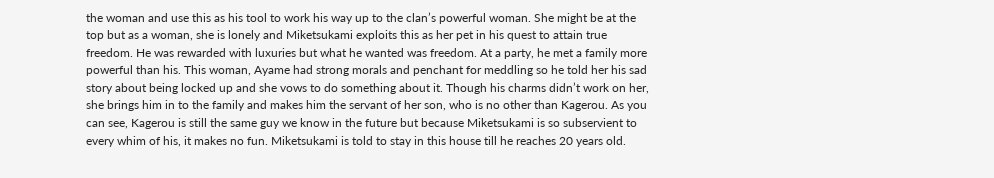the woman and use this as his tool to work his way up to the clan’s powerful woman. She might be at the top but as a woman, she is lonely and Miketsukami exploits this as her pet in his quest to attain true freedom. He was rewarded with luxuries but what he wanted was freedom. At a party, he met a family more powerful than his. This woman, Ayame had strong morals and penchant for meddling so he told her his sad story about being locked up and she vows to do something about it. Though his charms didn’t work on her, she brings him in to the family and makes him the servant of her son, who is no other than Kagerou. As you can see, Kagerou is still the same guy we know in the future but because Miketsukami is so subservient to every whim of his, it makes no fun. Miketsukami is told to stay in this house till he reaches 20 years old.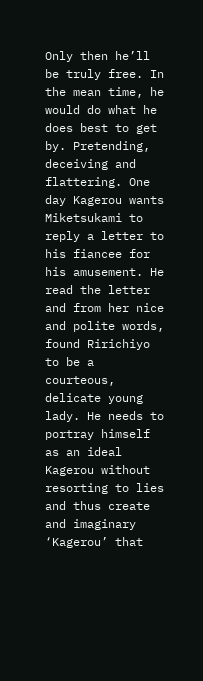Only then he’ll be truly free. In the mean time, he would do what he does best to get by. Pretending, deceiving and flattering. One day Kagerou wants Miketsukami to reply a letter to his fiancee for his amusement. He read the letter and from her nice and polite words, found Ririchiyo to be a courteous, delicate young lady. He needs to portray himself as an ideal Kagerou without resorting to lies and thus create and imaginary ‘Kagerou’ that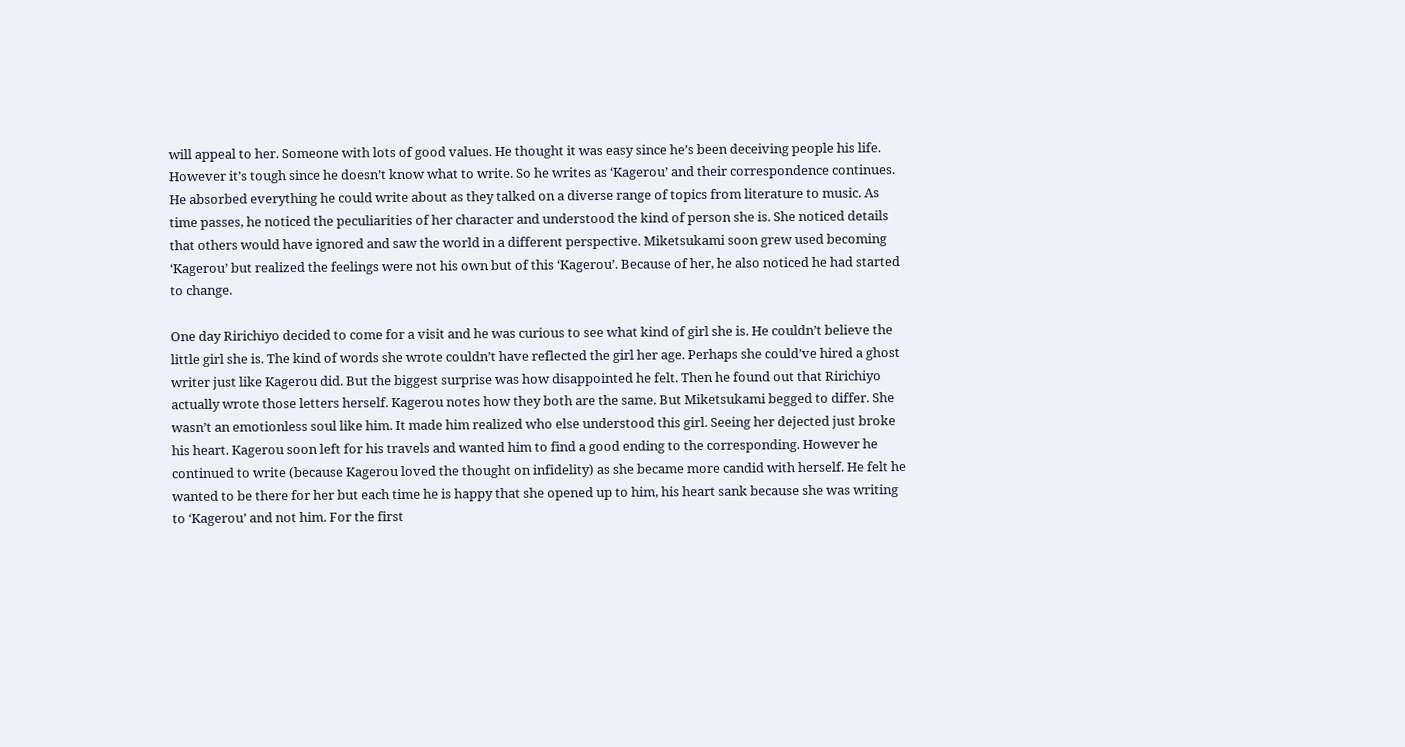will appeal to her. Someone with lots of good values. He thought it was easy since he’s been deceiving people his life. However it’s tough since he doesn’t know what to write. So he writes as ‘Kagerou’ and their correspondence continues. He absorbed everything he could write about as they talked on a diverse range of topics from literature to music. As time passes, he noticed the peculiarities of her character and understood the kind of person she is. She noticed details that others would have ignored and saw the world in a different perspective. Miketsukami soon grew used becoming ‘Kagerou’ but realized the feelings were not his own but of this ‘Kagerou’. Because of her, he also noticed he had started to change.

One day Ririchiyo decided to come for a visit and he was curious to see what kind of girl she is. He couldn’t believe the little girl she is. The kind of words she wrote couldn’t have reflected the girl her age. Perhaps she could’ve hired a ghost writer just like Kagerou did. But the biggest surprise was how disappointed he felt. Then he found out that Ririchiyo actually wrote those letters herself. Kagerou notes how they both are the same. But Miketsukami begged to differ. She wasn’t an emotionless soul like him. It made him realized who else understood this girl. Seeing her dejected just broke his heart. Kagerou soon left for his travels and wanted him to find a good ending to the corresponding. However he continued to write (because Kagerou loved the thought on infidelity) as she became more candid with herself. He felt he wanted to be there for her but each time he is happy that she opened up to him, his heart sank because she was writing to ‘Kagerou’ and not him. For the first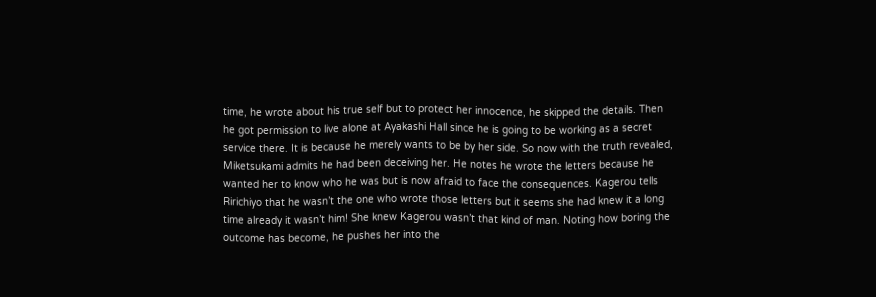time, he wrote about his true self but to protect her innocence, he skipped the details. Then he got permission to live alone at Ayakashi Hall since he is going to be working as a secret service there. It is because he merely wants to be by her side. So now with the truth revealed, Miketsukami admits he had been deceiving her. He notes he wrote the letters because he wanted her to know who he was but is now afraid to face the consequences. Kagerou tells Ririchiyo that he wasn’t the one who wrote those letters but it seems she had knew it a long time already it wasn’t him! She knew Kagerou wasn’t that kind of man. Noting how boring the outcome has become, he pushes her into the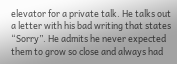elevator for a private talk. He talks out a letter with his bad writing that states “Sorry”. He admits he never expected them to grow so close and always had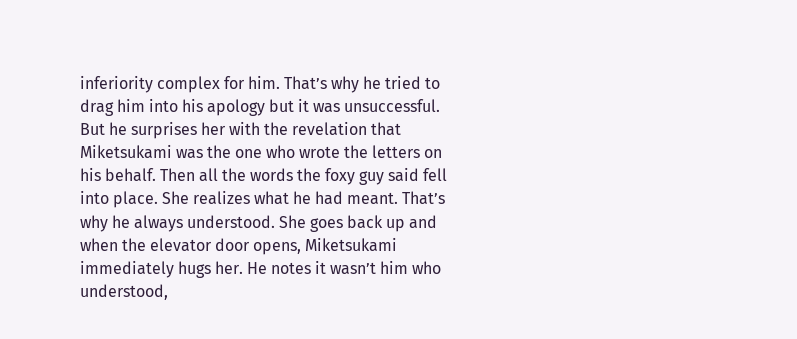inferiority complex for him. That’s why he tried to drag him into his apology but it was unsuccessful. But he surprises her with the revelation that Miketsukami was the one who wrote the letters on his behalf. Then all the words the foxy guy said fell into place. She realizes what he had meant. That’s why he always understood. She goes back up and when the elevator door opens, Miketsukami immediately hugs her. He notes it wasn’t him who understood,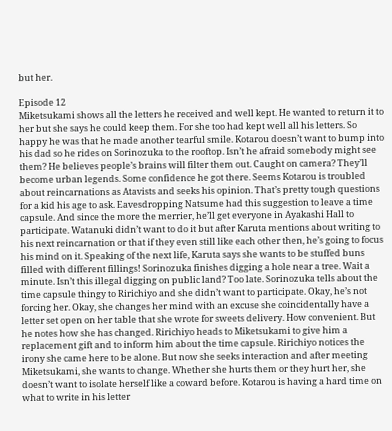but her.

Episode 12
Miketsukami shows all the letters he received and well kept. He wanted to return it to her but she says he could keep them. For she too had kept well all his letters. So happy he was that he made another tearful smile. Kotarou doesn’t want to bump into his dad so he rides on Sorinozuka to the rooftop. Isn’t he afraid somebody might see them? He believes people’s brains will filter them out. Caught on camera? They’ll become urban legends. Some confidence he got there. Seems Kotarou is troubled about reincarnations as Atavists and seeks his opinion. That’s pretty tough questions for a kid his age to ask. Eavesdropping Natsume had this suggestion to leave a time capsule. And since the more the merrier, he’ll get everyone in Ayakashi Hall to participate. Watanuki didn’t want to do it but after Karuta mentions about writing to his next reincarnation or that if they even still like each other then, he’s going to focus his mind on it. Speaking of the next life, Karuta says she wants to be stuffed buns filled with different fillings! Sorinozuka finishes digging a hole near a tree. Wait a minute. Isn’t this illegal digging on public land? Too late. Sorinozuka tells about the time capsule thingy to Ririchiyo and she didn’t want to participate. Okay, he’s not forcing her. Okay, she changes her mind with an excuse she coincidentally have a letter set open on her table that she wrote for sweets delivery. How convenient. But he notes how she has changed. Ririchiyo heads to Miketsukami to give him a replacement gift and to inform him about the time capsule. Ririchiyo notices the irony she came here to be alone. But now she seeks interaction and after meeting Miketsukami, she wants to change. Whether she hurts them or they hurt her, she doesn’t want to isolate herself like a coward before. Kotarou is having a hard time on what to write in his letter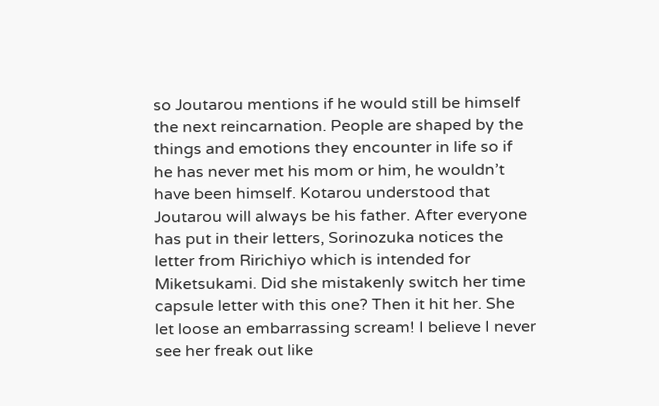so Joutarou mentions if he would still be himself the next reincarnation. People are shaped by the things and emotions they encounter in life so if he has never met his mom or him, he wouldn’t have been himself. Kotarou understood that Joutarou will always be his father. After everyone has put in their letters, Sorinozuka notices the letter from Ririchiyo which is intended for Miketsukami. Did she mistakenly switch her time capsule letter with this one? Then it hit her. She let loose an embarrassing scream! I believe I never see her freak out like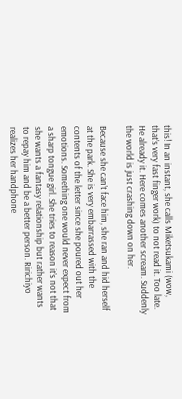this! In an instant, she calls Miketsukami (wow, that’s very fast finger work) to not read it. Too late. He already it. Here comes another scream. Suddenly the world is just crashing down on her.

Because she can’t face him, she ran and hid herself at the park. She is very embarrassed with the contents of the letter since she poured out her emotions. Something one would never expect from a sharp tongue girl. She tries to reason it’s not that she wants a fantasy relationship but rather wants to repay him and be a better person. Ririchiyo realizes her handphone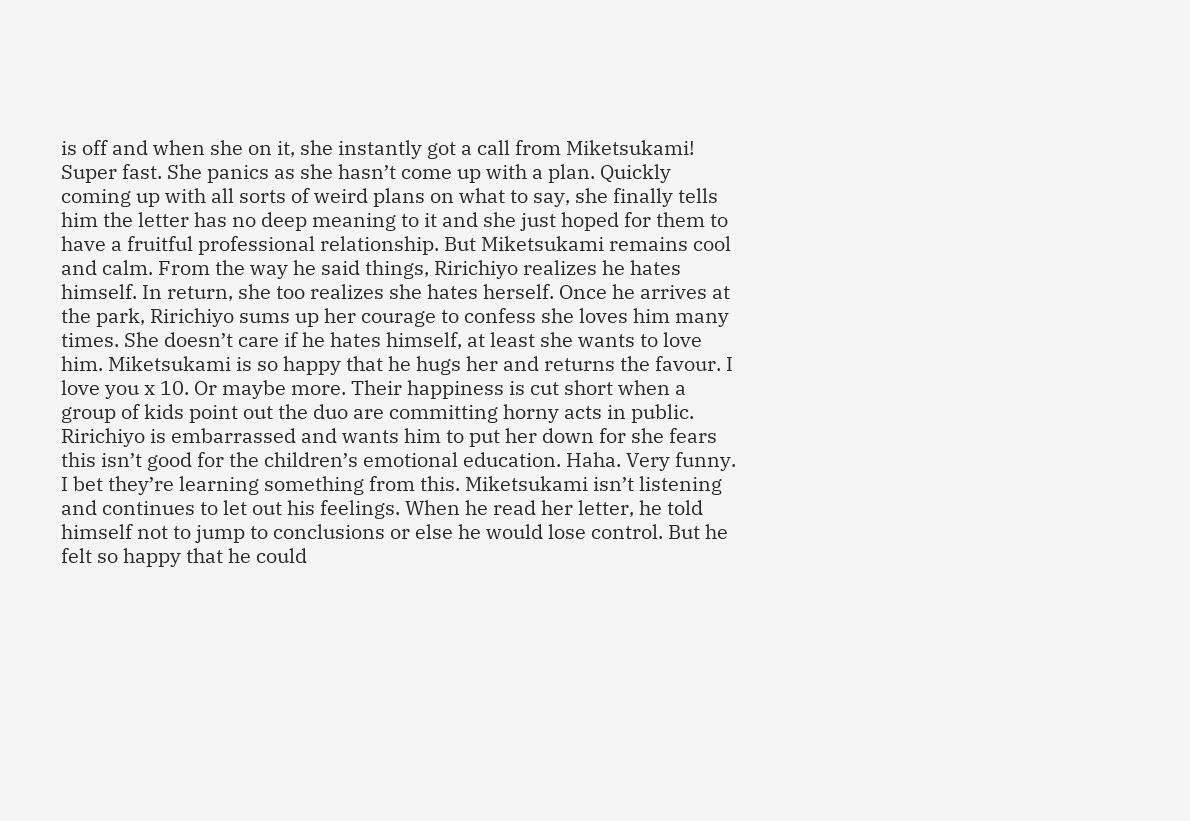is off and when she on it, she instantly got a call from Miketsukami! Super fast. She panics as she hasn’t come up with a plan. Quickly coming up with all sorts of weird plans on what to say, she finally tells him the letter has no deep meaning to it and she just hoped for them to have a fruitful professional relationship. But Miketsukami remains cool and calm. From the way he said things, Ririchiyo realizes he hates himself. In return, she too realizes she hates herself. Once he arrives at the park, Ririchiyo sums up her courage to confess she loves him many times. She doesn’t care if he hates himself, at least she wants to love him. Miketsukami is so happy that he hugs her and returns the favour. I love you x 10. Or maybe more. Their happiness is cut short when a group of kids point out the duo are committing horny acts in public. Ririchiyo is embarrassed and wants him to put her down for she fears this isn’t good for the children’s emotional education. Haha. Very funny. I bet they’re learning something from this. Miketsukami isn’t listening and continues to let out his feelings. When he read her letter, he told himself not to jump to conclusions or else he would lose control. But he felt so happy that he could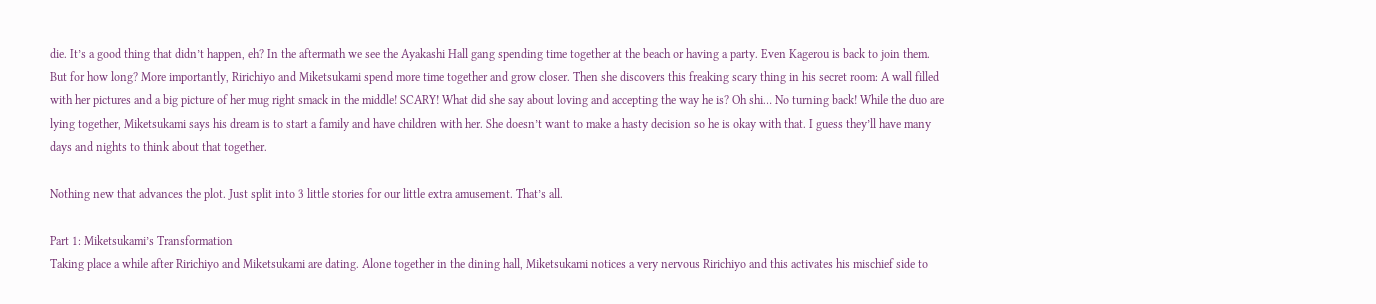die. It’s a good thing that didn’t happen, eh? In the aftermath we see the Ayakashi Hall gang spending time together at the beach or having a party. Even Kagerou is back to join them. But for how long? More importantly, Ririchiyo and Miketsukami spend more time together and grow closer. Then she discovers this freaking scary thing in his secret room: A wall filled with her pictures and a big picture of her mug right smack in the middle! SCARY! What did she say about loving and accepting the way he is? Oh shi… No turning back! While the duo are lying together, Miketsukami says his dream is to start a family and have children with her. She doesn’t want to make a hasty decision so he is okay with that. I guess they’ll have many days and nights to think about that together.

Nothing new that advances the plot. Just split into 3 little stories for our little extra amusement. That’s all.

Part 1: Miketsukami’s Transformation
Taking place a while after Ririchiyo and Miketsukami are dating. Alone together in the dining hall, Miketsukami notices a very nervous Ririchiyo and this activates his mischief side to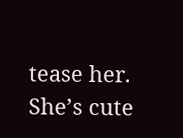tease her. She’s cute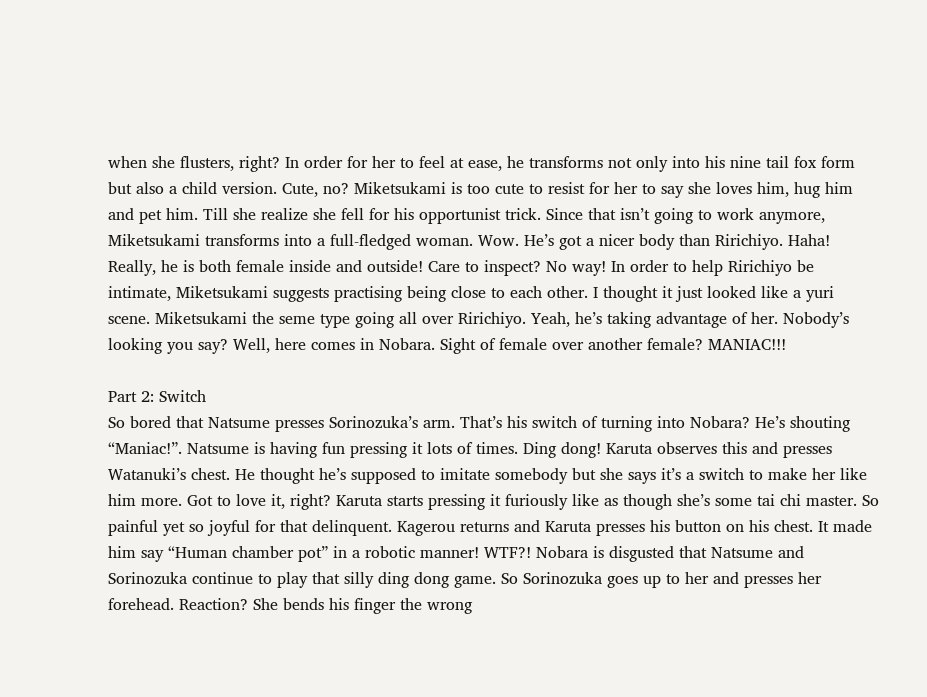when she flusters, right? In order for her to feel at ease, he transforms not only into his nine tail fox form but also a child version. Cute, no? Miketsukami is too cute to resist for her to say she loves him, hug him and pet him. Till she realize she fell for his opportunist trick. Since that isn’t going to work anymore, Miketsukami transforms into a full-fledged woman. Wow. He’s got a nicer body than Ririchiyo. Haha! Really, he is both female inside and outside! Care to inspect? No way! In order to help Ririchiyo be intimate, Miketsukami suggests practising being close to each other. I thought it just looked like a yuri scene. Miketsukami the seme type going all over Ririchiyo. Yeah, he’s taking advantage of her. Nobody’s looking you say? Well, here comes in Nobara. Sight of female over another female? MANIAC!!!

Part 2: Switch
So bored that Natsume presses Sorinozuka’s arm. That’s his switch of turning into Nobara? He’s shouting “Maniac!”. Natsume is having fun pressing it lots of times. Ding dong! Karuta observes this and presses Watanuki’s chest. He thought he’s supposed to imitate somebody but she says it’s a switch to make her like him more. Got to love it, right? Karuta starts pressing it furiously like as though she’s some tai chi master. So painful yet so joyful for that delinquent. Kagerou returns and Karuta presses his button on his chest. It made him say “Human chamber pot” in a robotic manner! WTF?! Nobara is disgusted that Natsume and Sorinozuka continue to play that silly ding dong game. So Sorinozuka goes up to her and presses her forehead. Reaction? She bends his finger the wrong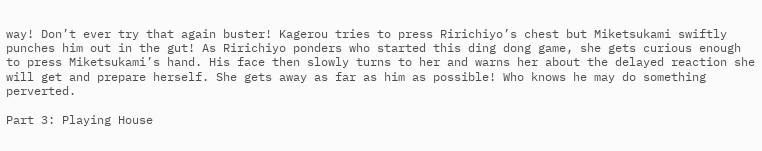way! Don’t ever try that again buster! Kagerou tries to press Ririchiyo’s chest but Miketsukami swiftly punches him out in the gut! As Ririchiyo ponders who started this ding dong game, she gets curious enough to press Miketsukami’s hand. His face then slowly turns to her and warns her about the delayed reaction she will get and prepare herself. She gets away as far as him as possible! Who knows he may do something perverted.

Part 3: Playing House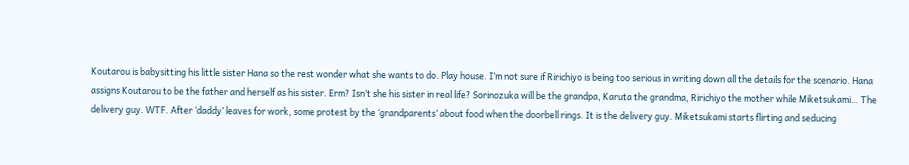Koutarou is babysitting his little sister Hana so the rest wonder what she wants to do. Play house. I’m not sure if Ririchiyo is being too serious in writing down all the details for the scenario. Hana assigns Koutarou to be the father and herself as his sister. Erm? Isn’t she his sister in real life? Sorinozuka will be the grandpa, Karuta the grandma, Ririchiyo the mother while Miketsukami… The delivery guy. WTF. After ‘daddy’ leaves for work, some protest by the ‘grandparents’ about food when the doorbell rings. It is the delivery guy. Miketsukami starts flirting and seducing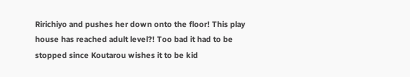Ririchiyo and pushes her down onto the floor! This play house has reached adult level?! Too bad it had to be stopped since Koutarou wishes it to be kid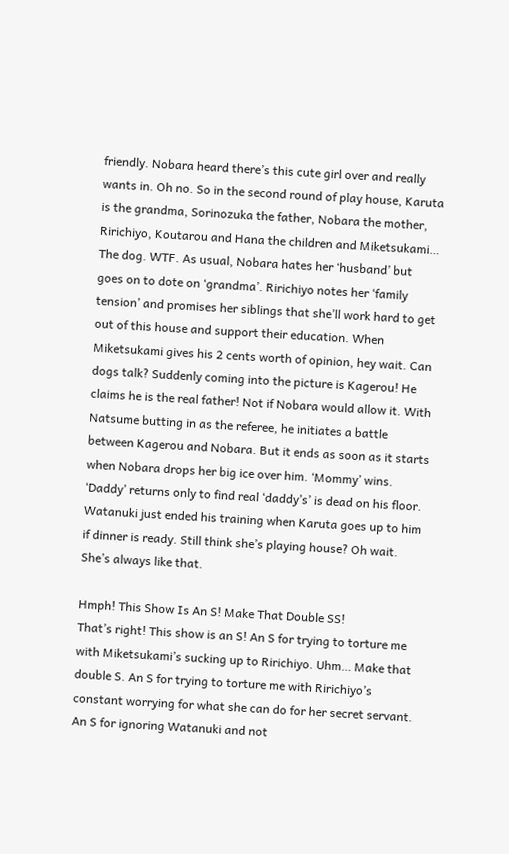friendly. Nobara heard there’s this cute girl over and really wants in. Oh no. So in the second round of play house, Karuta is the grandma, Sorinozuka the father, Nobara the mother, Ririchiyo, Koutarou and Hana the children and Miketsukami… The dog. WTF. As usual, Nobara hates her ‘husband’ but goes on to dote on ‘grandma’. Ririchiyo notes her ‘family tension’ and promises her siblings that she’ll work hard to get out of this house and support their education. When Miketsukami gives his 2 cents worth of opinion, hey wait. Can dogs talk? Suddenly coming into the picture is Kagerou! He claims he is the real father! Not if Nobara would allow it. With Natsume butting in as the referee, he initiates a battle between Kagerou and Nobara. But it ends as soon as it starts when Nobara drops her big ice over him. ‘Mommy’ wins. ‘Daddy’ returns only to find real ‘daddy’s’ is dead on his floor. Watanuki just ended his training when Karuta goes up to him if dinner is ready. Still think she’s playing house? Oh wait. She’s always like that.

Hmph! This Show Is An S! Make That Double SS!
That’s right! This show is an S! An S for trying to torture me with Miketsukami’s sucking up to Ririchiyo. Uhm… Make that double S. An S for trying to torture me with Ririchiyo’s constant worrying for what she can do for her secret servant. An S for ignoring Watanuki and not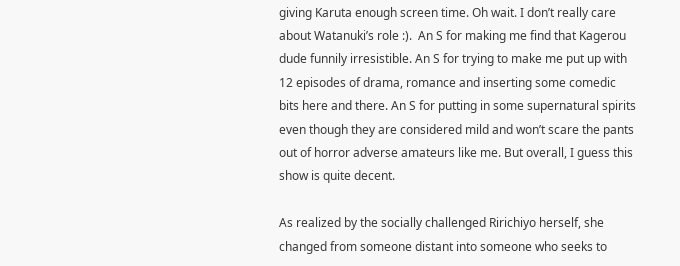giving Karuta enough screen time. Oh wait. I don’t really care about Watanuki’s role :).  An S for making me find that Kagerou dude funnily irresistible. An S for trying to make me put up with 12 episodes of drama, romance and inserting some comedic bits here and there. An S for putting in some supernatural spirits even though they are considered mild and won’t scare the pants out of horror adverse amateurs like me. But overall, I guess this show is quite decent.

As realized by the socially challenged Ririchiyo herself, she changed from someone distant into someone who seeks to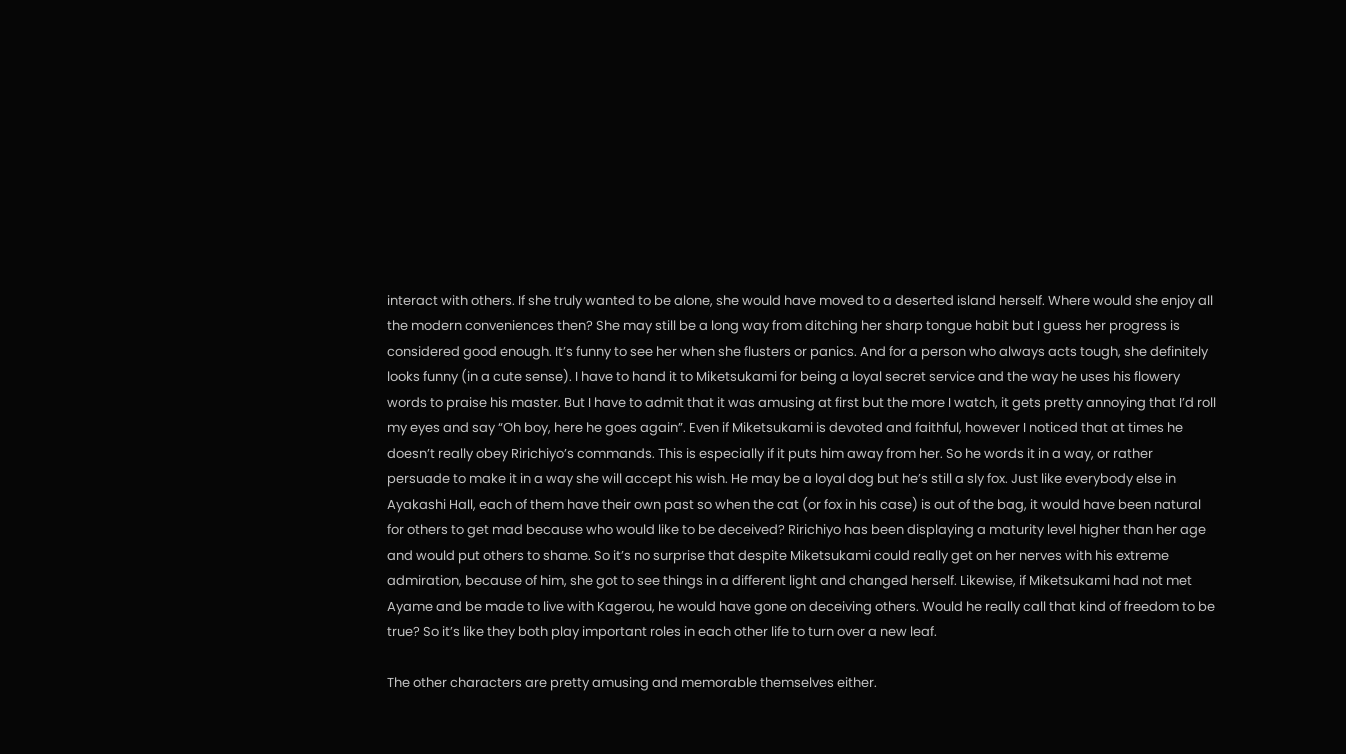interact with others. If she truly wanted to be alone, she would have moved to a deserted island herself. Where would she enjoy all the modern conveniences then? She may still be a long way from ditching her sharp tongue habit but I guess her progress is considered good enough. It’s funny to see her when she flusters or panics. And for a person who always acts tough, she definitely looks funny (in a cute sense). I have to hand it to Miketsukami for being a loyal secret service and the way he uses his flowery words to praise his master. But I have to admit that it was amusing at first but the more I watch, it gets pretty annoying that I’d roll my eyes and say “Oh boy, here he goes again”. Even if Miketsukami is devoted and faithful, however I noticed that at times he doesn’t really obey Ririchiyo’s commands. This is especially if it puts him away from her. So he words it in a way, or rather persuade to make it in a way she will accept his wish. He may be a loyal dog but he’s still a sly fox. Just like everybody else in Ayakashi Hall, each of them have their own past so when the cat (or fox in his case) is out of the bag, it would have been natural for others to get mad because who would like to be deceived? Ririchiyo has been displaying a maturity level higher than her age and would put others to shame. So it’s no surprise that despite Miketsukami could really get on her nerves with his extreme admiration, because of him, she got to see things in a different light and changed herself. Likewise, if Miketsukami had not met Ayame and be made to live with Kagerou, he would have gone on deceiving others. Would he really call that kind of freedom to be true? So it’s like they both play important roles in each other life to turn over a new leaf.

The other characters are pretty amusing and memorable themselves either.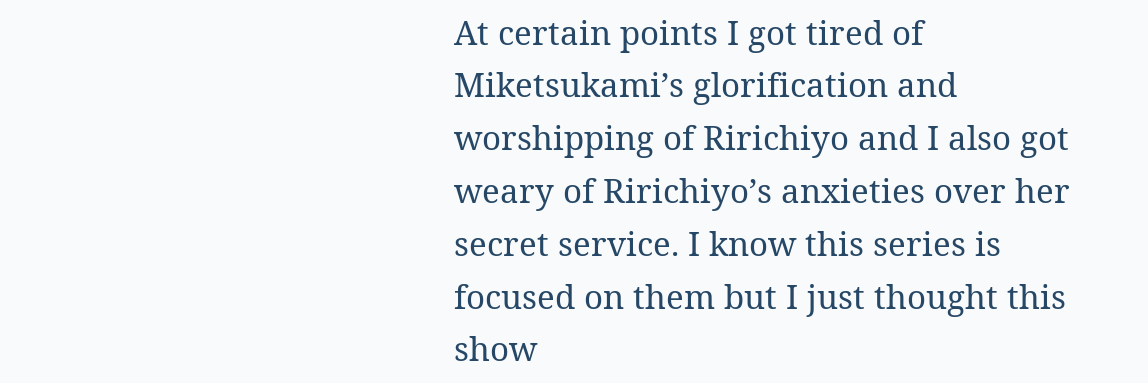At certain points I got tired of Miketsukami’s glorification and worshipping of Ririchiyo and I also got weary of Ririchiyo’s anxieties over her secret service. I know this series is focused on them but I just thought this show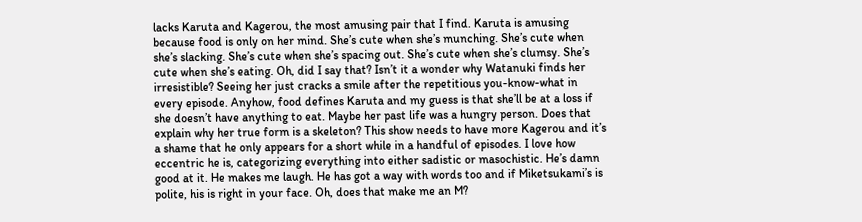lacks Karuta and Kagerou, the most amusing pair that I find. Karuta is amusing because food is only on her mind. She’s cute when she’s munching. She’s cute when she’s slacking. She’s cute when she’s spacing out. She’s cute when she’s clumsy. She’s cute when she’s eating. Oh, did I say that? Isn’t it a wonder why Watanuki finds her irresistible? Seeing her just cracks a smile after the repetitious you-know-what in every episode. Anyhow, food defines Karuta and my guess is that she’ll be at a loss if she doesn’t have anything to eat. Maybe her past life was a hungry person. Does that explain why her true form is a skeleton? This show needs to have more Kagerou and it’s a shame that he only appears for a short while in a handful of episodes. I love how eccentric he is, categorizing everything into either sadistic or masochistic. He’s damn good at it. He makes me laugh. He has got a way with words too and if Miketsukami’s is polite, his is right in your face. Oh, does that make me an M?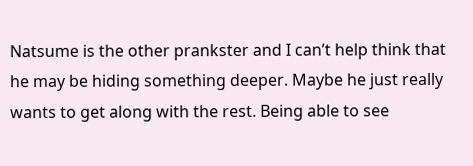Natsume is the other prankster and I can’t help think that he may be hiding something deeper. Maybe he just really wants to get along with the rest. Being able to see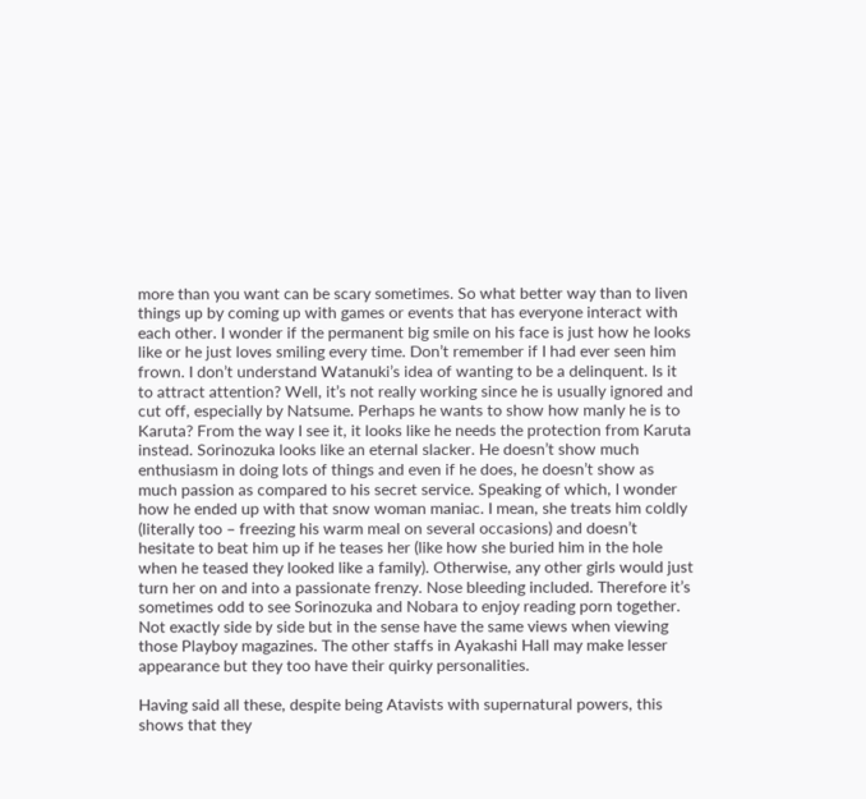more than you want can be scary sometimes. So what better way than to liven things up by coming up with games or events that has everyone interact with each other. I wonder if the permanent big smile on his face is just how he looks like or he just loves smiling every time. Don’t remember if I had ever seen him frown. I don’t understand Watanuki’s idea of wanting to be a delinquent. Is it to attract attention? Well, it’s not really working since he is usually ignored and cut off, especially by Natsume. Perhaps he wants to show how manly he is to Karuta? From the way I see it, it looks like he needs the protection from Karuta instead. Sorinozuka looks like an eternal slacker. He doesn’t show much enthusiasm in doing lots of things and even if he does, he doesn’t show as much passion as compared to his secret service. Speaking of which, I wonder how he ended up with that snow woman maniac. I mean, she treats him coldly (literally too – freezing his warm meal on several occasions) and doesn’t hesitate to beat him up if he teases her (like how she buried him in the hole when he teased they looked like a family). Otherwise, any other girls would just turn her on and into a passionate frenzy. Nose bleeding included. Therefore it’s sometimes odd to see Sorinozuka and Nobara to enjoy reading porn together. Not exactly side by side but in the sense have the same views when viewing those Playboy magazines. The other staffs in Ayakashi Hall may make lesser appearance but they too have their quirky personalities.

Having said all these, despite being Atavists with supernatural powers, this shows that they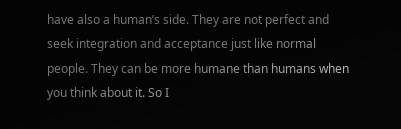have also a human’s side. They are not perfect and seek integration and acceptance just like normal people. They can be more humane than humans when you think about it. So I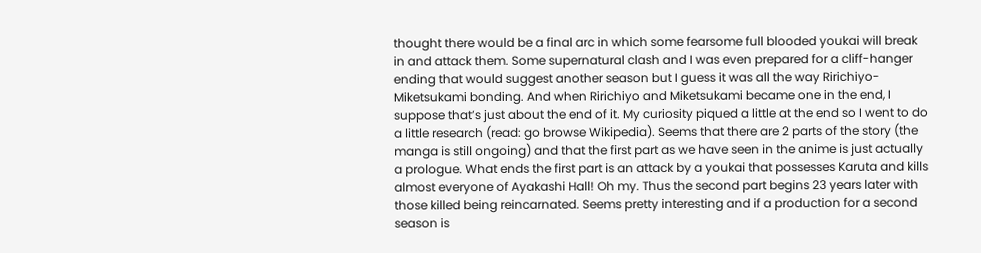thought there would be a final arc in which some fearsome full blooded youkai will break in and attack them. Some supernatural clash and I was even prepared for a cliff-hanger ending that would suggest another season but I guess it was all the way Ririchiyo-Miketsukami bonding. And when Ririchiyo and Miketsukami became one in the end, I suppose that’s just about the end of it. My curiosity piqued a little at the end so I went to do a little research (read: go browse Wikipedia). Seems that there are 2 parts of the story (the manga is still ongoing) and that the first part as we have seen in the anime is just actually a prologue. What ends the first part is an attack by a youkai that possesses Karuta and kills almost everyone of Ayakashi Hall! Oh my. Thus the second part begins 23 years later with those killed being reincarnated. Seems pretty interesting and if a production for a second season is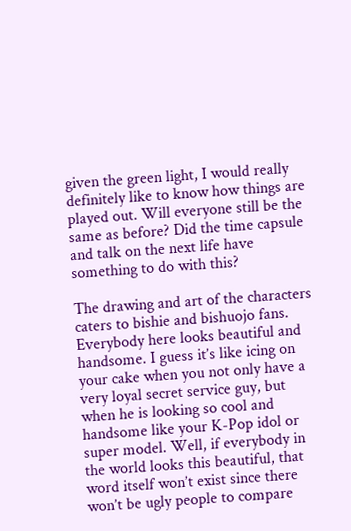given the green light, I would really definitely like to know how things are played out. Will everyone still be the same as before? Did the time capsule and talk on the next life have something to do with this?

The drawing and art of the characters caters to bishie and bishuojo fans. Everybody here looks beautiful and handsome. I guess it’s like icing on your cake when you not only have a very loyal secret service guy, but when he is looking so cool and handsome like your K-Pop idol or super model. Well, if everybody in the world looks this beautiful, that word itself won’t exist since there won’t be ugly people to compare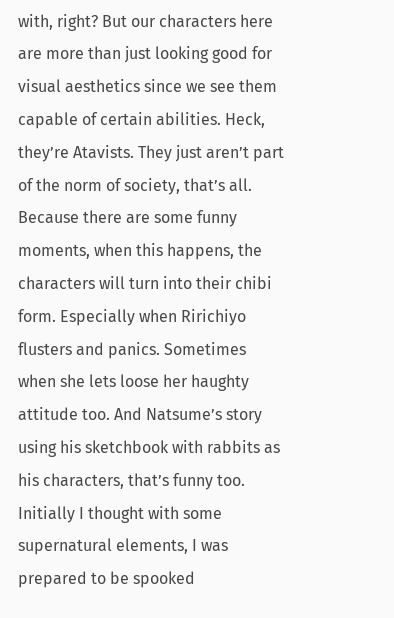with, right? But our characters here are more than just looking good for visual aesthetics since we see them capable of certain abilities. Heck, they’re Atavists. They just aren’t part of the norm of society, that’s all. Because there are some funny moments, when this happens, the characters will turn into their chibi form. Especially when Ririchiyo flusters and panics. Sometimes when she lets loose her haughty attitude too. And Natsume’s story using his sketchbook with rabbits as his characters, that’s funny too. Initially I thought with some supernatural elements, I was prepared to be spooked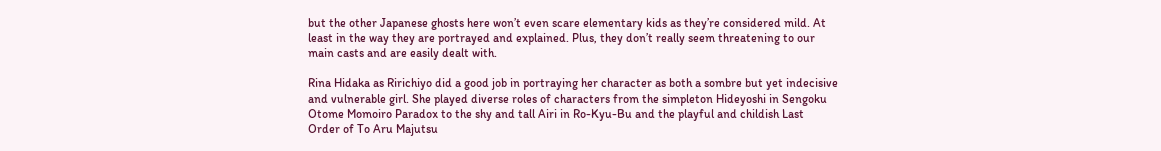but the other Japanese ghosts here won’t even scare elementary kids as they’re considered mild. At least in the way they are portrayed and explained. Plus, they don’t really seem threatening to our main casts and are easily dealt with.

Rina Hidaka as Ririchiyo did a good job in portraying her character as both a sombre but yet indecisive and vulnerable girl. She played diverse roles of characters from the simpleton Hideyoshi in Sengoku Otome Momoiro Paradox to the shy and tall Airi in Ro-Kyu-Bu and the playful and childish Last Order of To Aru Majutsu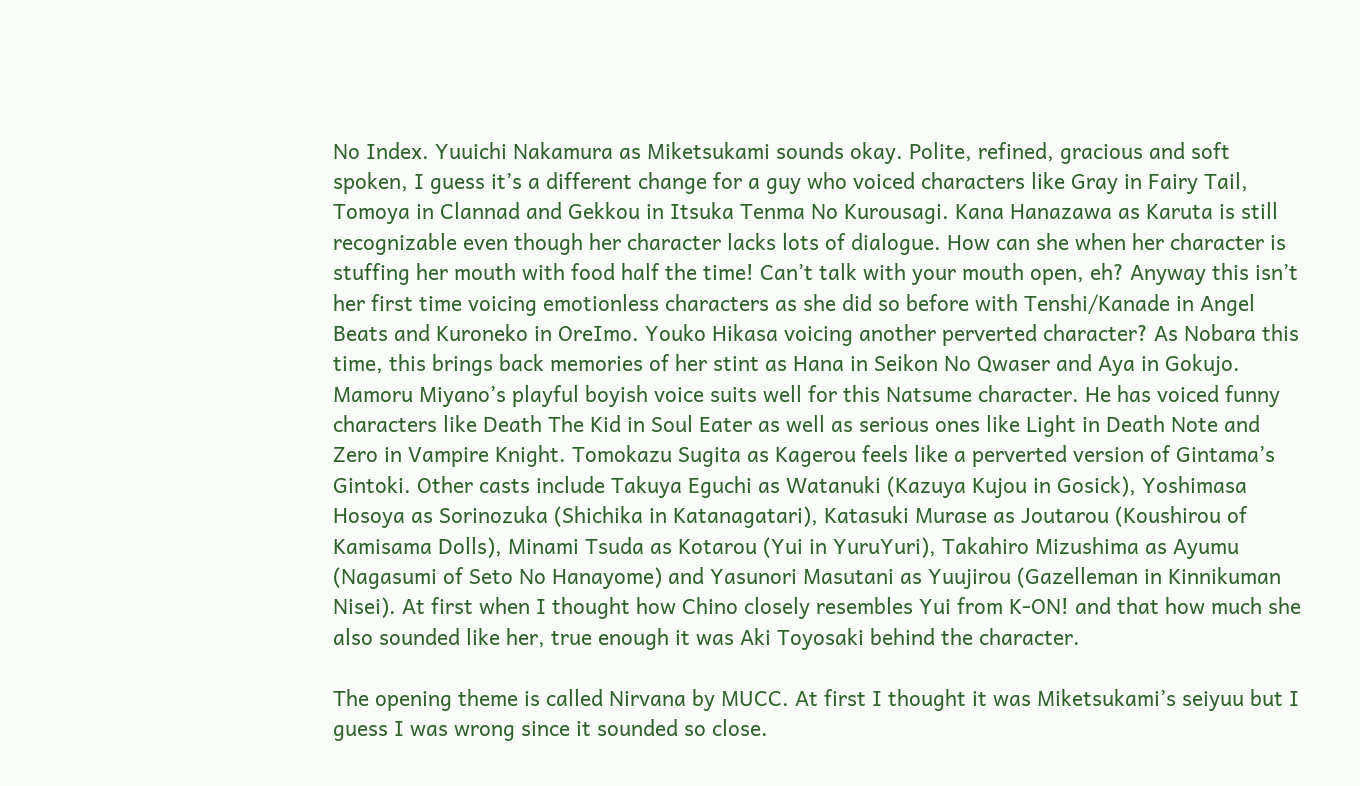No Index. Yuuichi Nakamura as Miketsukami sounds okay. Polite, refined, gracious and soft spoken, I guess it’s a different change for a guy who voiced characters like Gray in Fairy Tail, Tomoya in Clannad and Gekkou in Itsuka Tenma No Kurousagi. Kana Hanazawa as Karuta is still recognizable even though her character lacks lots of dialogue. How can she when her character is stuffing her mouth with food half the time! Can’t talk with your mouth open, eh? Anyway this isn’t her first time voicing emotionless characters as she did so before with Tenshi/Kanade in Angel Beats and Kuroneko in OreImo. Youko Hikasa voicing another perverted character? As Nobara this time, this brings back memories of her stint as Hana in Seikon No Qwaser and Aya in Gokujo. Mamoru Miyano’s playful boyish voice suits well for this Natsume character. He has voiced funny characters like Death The Kid in Soul Eater as well as serious ones like Light in Death Note and Zero in Vampire Knight. Tomokazu Sugita as Kagerou feels like a perverted version of Gintama’s Gintoki. Other casts include Takuya Eguchi as Watanuki (Kazuya Kujou in Gosick), Yoshimasa Hosoya as Sorinozuka (Shichika in Katanagatari), Katasuki Murase as Joutarou (Koushirou of Kamisama Dolls), Minami Tsuda as Kotarou (Yui in YuruYuri), Takahiro Mizushima as Ayumu (Nagasumi of Seto No Hanayome) and Yasunori Masutani as Yuujirou (Gazelleman in Kinnikuman Nisei). At first when I thought how Chino closely resembles Yui from K-ON! and that how much she also sounded like her, true enough it was Aki Toyosaki behind the character.

The opening theme is called Nirvana by MUCC. At first I thought it was Miketsukami’s seiyuu but I guess I was wrong since it sounded so close.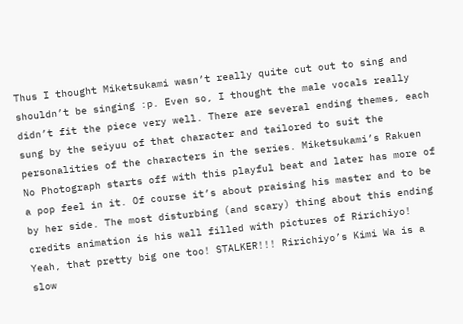Thus I thought Miketsukami wasn’t really quite cut out to sing and shouldn’t be singing :p. Even so, I thought the male vocals really didn’t fit the piece very well. There are several ending themes, each sung by the seiyuu of that character and tailored to suit the personalities of the characters in the series. Miketsukami’s Rakuen No Photograph starts off with this playful beat and later has more of a pop feel in it. Of course it’s about praising his master and to be by her side. The most disturbing (and scary) thing about this ending credits animation is his wall filled with pictures of Ririchiyo! Yeah, that pretty big one too! STALKER!!! Ririchiyo’s Kimi Wa is a slow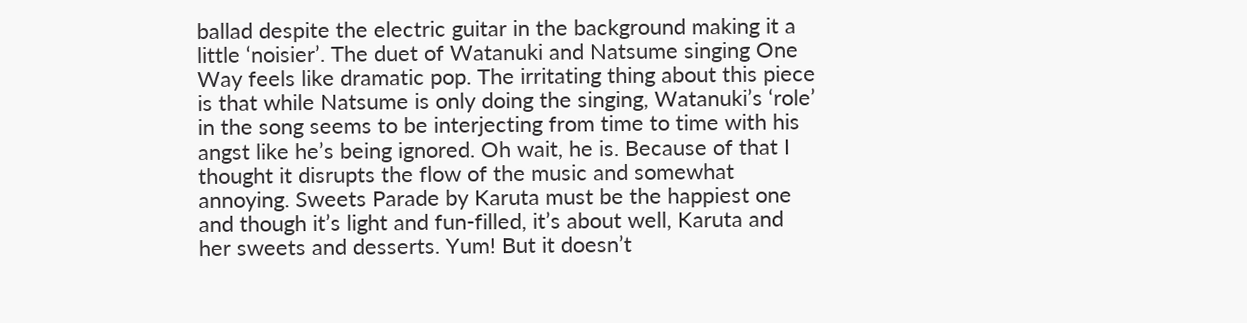ballad despite the electric guitar in the background making it a little ‘noisier’. The duet of Watanuki and Natsume singing One Way feels like dramatic pop. The irritating thing about this piece is that while Natsume is only doing the singing, Watanuki’s ‘role’ in the song seems to be interjecting from time to time with his angst like he’s being ignored. Oh wait, he is. Because of that I thought it disrupts the flow of the music and somewhat annoying. Sweets Parade by Karuta must be the happiest one and though it’s light and fun-filled, it’s about well, Karuta and her sweets and desserts. Yum! But it doesn’t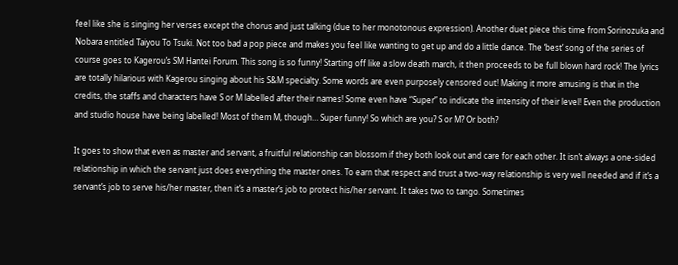feel like she is singing her verses except the chorus and just talking (due to her monotonous expression). Another duet piece this time from Sorinozuka and Nobara entitled Taiyou To Tsuki. Not too bad a pop piece and makes you feel like wanting to get up and do a little dance. The ‘best’ song of the series of course goes to Kagerou’s SM Hantei Forum. This song is so funny! Starting off like a slow death march, it then proceeds to be full blown hard rock! The lyrics are totally hilarious with Kagerou singing about his S&M specialty. Some words are even purposely censored out! Making it more amusing is that in the credits, the staffs and characters have S or M labelled after their names! Some even have “Super” to indicate the intensity of their level! Even the production and studio house have being labelled! Most of them M, though… Super funny! So which are you? S or M? Or both?

It goes to show that even as master and servant, a fruitful relationship can blossom if they both look out and care for each other. It isn’t always a one-sided relationship in which the servant just does everything the master ones. To earn that respect and trust a two-way relationship is very well needed and if it’s a servant’s job to serve his/her master, then it’s a master’s job to protect his/her servant. It takes two to tango. Sometimes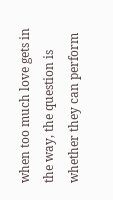when too much love gets in the way, the question is whether they can perform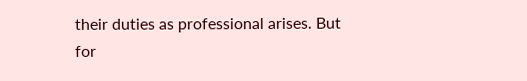their duties as professional arises. But for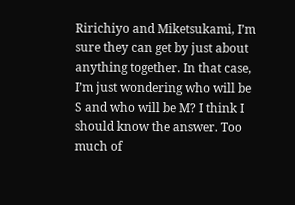Ririchiyo and Miketsukami, I’m sure they can get by just about anything together. In that case, I’m just wondering who will be S and who will be M? I think I should know the answer. Too much of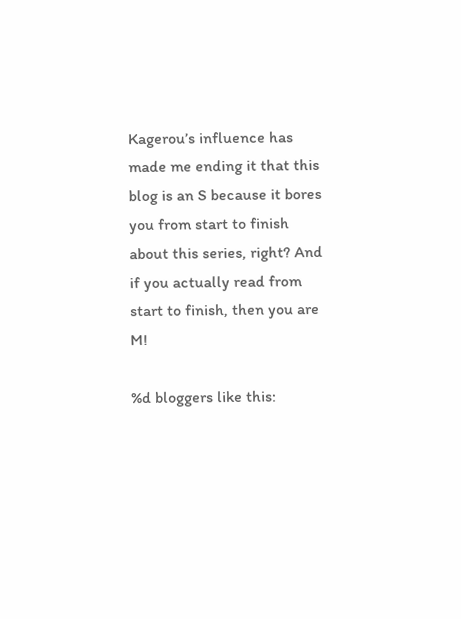Kagerou’s influence has made me ending it that this blog is an S because it bores you from start to finish about this series, right? And if you actually read from start to finish, then you are M!

%d bloggers like this: